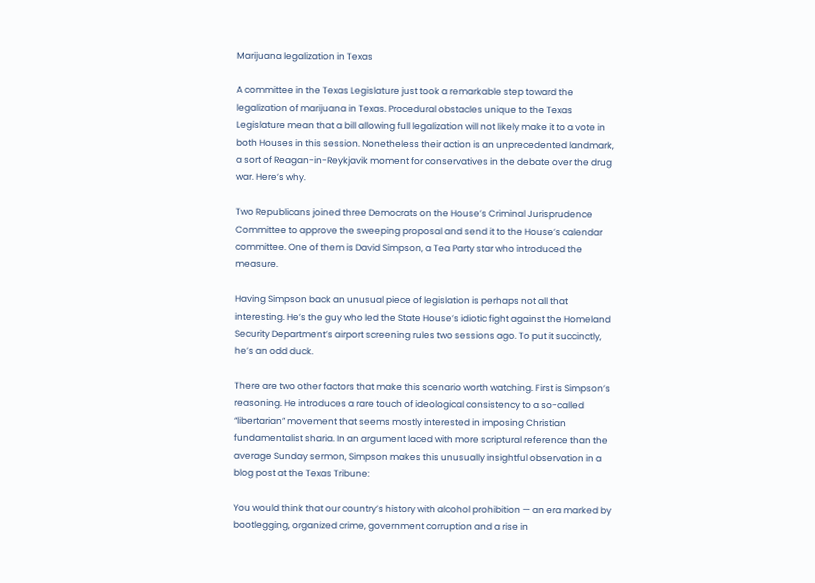Marijuana legalization in Texas

A committee in the Texas Legislature just took a remarkable step toward the legalization of marijuana in Texas. Procedural obstacles unique to the Texas Legislature mean that a bill allowing full legalization will not likely make it to a vote in both Houses in this session. Nonetheless their action is an unprecedented landmark, a sort of Reagan-in-Reykjavik moment for conservatives in the debate over the drug war. Here’s why.

Two Republicans joined three Democrats on the House’s Criminal Jurisprudence Committee to approve the sweeping proposal and send it to the House’s calendar committee. One of them is David Simpson, a Tea Party star who introduced the measure.

Having Simpson back an unusual piece of legislation is perhaps not all that interesting. He’s the guy who led the State House’s idiotic fight against the Homeland Security Department’s airport screening rules two sessions ago. To put it succinctly, he’s an odd duck.

There are two other factors that make this scenario worth watching. First is Simpson’s reasoning. He introduces a rare touch of ideological consistency to a so-called “libertarian” movement that seems mostly interested in imposing Christian fundamentalist sharia. In an argument laced with more scriptural reference than the average Sunday sermon, Simpson makes this unusually insightful observation in a blog post at the Texas Tribune:

You would think that our country’s history with alcohol prohibition — an era marked by bootlegging, organized crime, government corruption and a rise in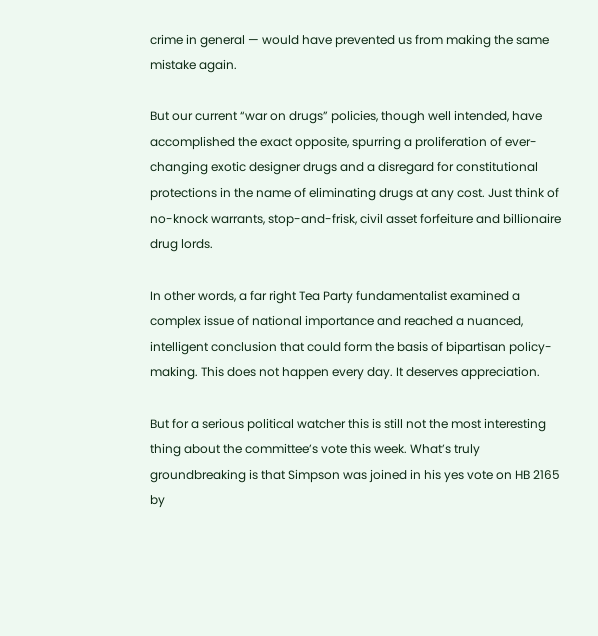crime in general — would have prevented us from making the same mistake again.

But our current “war on drugs” policies, though well intended, have accomplished the exact opposite, spurring a proliferation of ever-changing exotic designer drugs and a disregard for constitutional protections in the name of eliminating drugs at any cost. Just think of no-knock warrants, stop-and-frisk, civil asset forfeiture and billionaire drug lords.

In other words, a far right Tea Party fundamentalist examined a complex issue of national importance and reached a nuanced, intelligent conclusion that could form the basis of bipartisan policy-making. This does not happen every day. It deserves appreciation.

But for a serious political watcher this is still not the most interesting thing about the committee’s vote this week. What’s truly groundbreaking is that Simpson was joined in his yes vote on HB 2165 by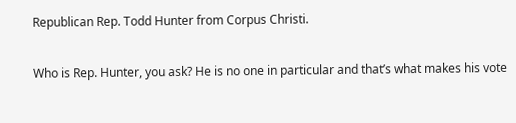Republican Rep. Todd Hunter from Corpus Christi.

Who is Rep. Hunter, you ask? He is no one in particular and that’s what makes his vote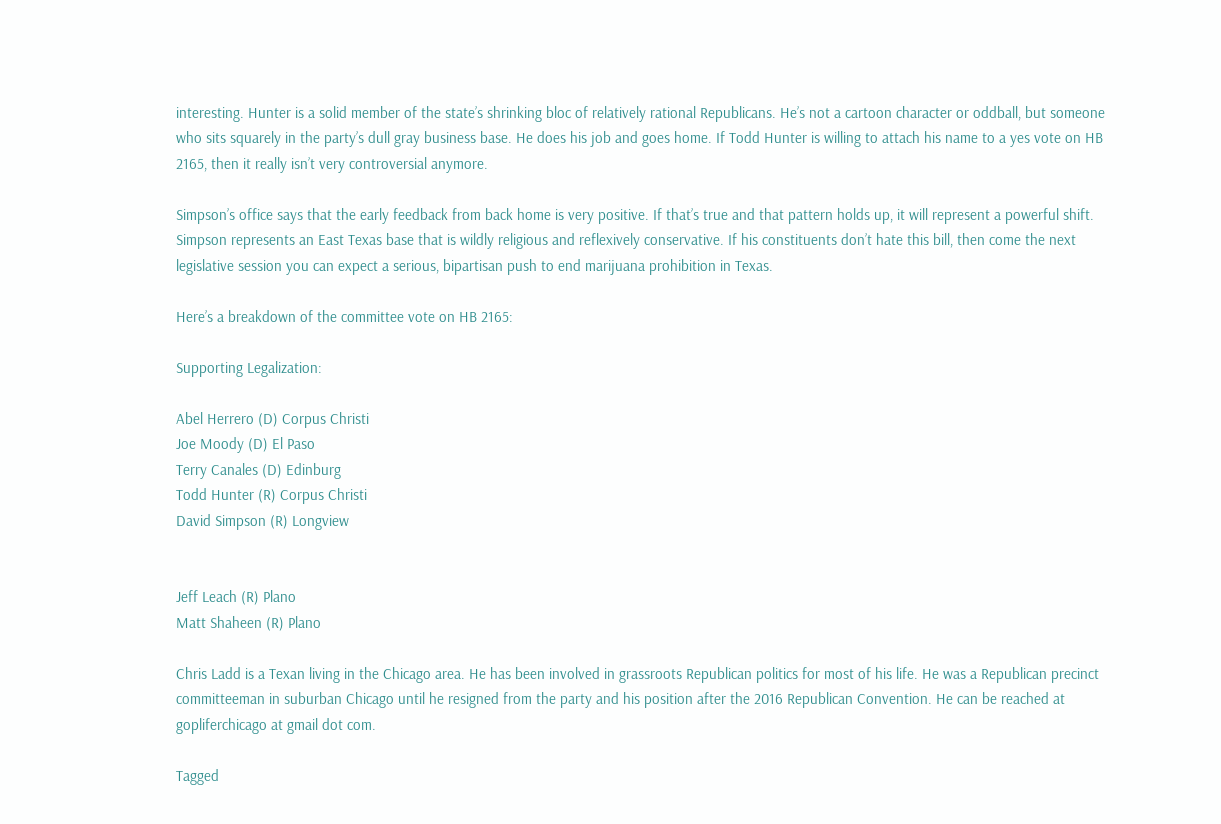interesting. Hunter is a solid member of the state’s shrinking bloc of relatively rational Republicans. He’s not a cartoon character or oddball, but someone who sits squarely in the party’s dull gray business base. He does his job and goes home. If Todd Hunter is willing to attach his name to a yes vote on HB 2165, then it really isn’t very controversial anymore.

Simpson’s office says that the early feedback from back home is very positive. If that’s true and that pattern holds up, it will represent a powerful shift. Simpson represents an East Texas base that is wildly religious and reflexively conservative. If his constituents don’t hate this bill, then come the next legislative session you can expect a serious, bipartisan push to end marijuana prohibition in Texas.

Here’s a breakdown of the committee vote on HB 2165:

Supporting Legalization:

Abel Herrero (D) Corpus Christi
Joe Moody (D) El Paso
Terry Canales (D) Edinburg
Todd Hunter (R) Corpus Christi
David Simpson (R) Longview


Jeff Leach (R) Plano
Matt Shaheen (R) Plano

Chris Ladd is a Texan living in the Chicago area. He has been involved in grassroots Republican politics for most of his life. He was a Republican precinct committeeman in suburban Chicago until he resigned from the party and his position after the 2016 Republican Convention. He can be reached at gopliferchicago at gmail dot com.

Tagged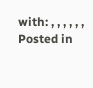with: , , , , , ,
Posted in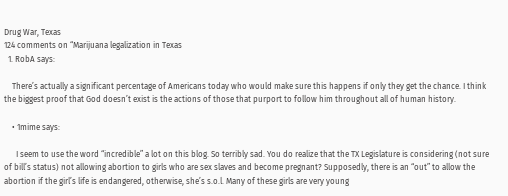Drug War, Texas
124 comments on “Marijuana legalization in Texas
  1. RobA says:

    There’s actually a significant percentage of Americans today who would make sure this happens if only they get the chance. I think the biggest proof that God doesn’t exist is the actions of those that purport to follow him throughout all of human history.

    • 1mime says:

      I seem to use the word “incredible” a lot on this blog. So terribly sad. You do realize that the TX Legislature is considering (not sure of bill’s status) not allowing abortion to girls who are sex slaves and become pregnant? Supposedly, there is an “out” to allow the abortion if the girl’s life is endangered, otherwise, she’s s.o.l. Many of these girls are very young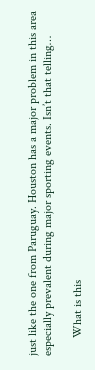just like the one from Paruguay. Houston has a major problem in this area especially prevalent during major sporting events. Isn’t that telling…

      What is this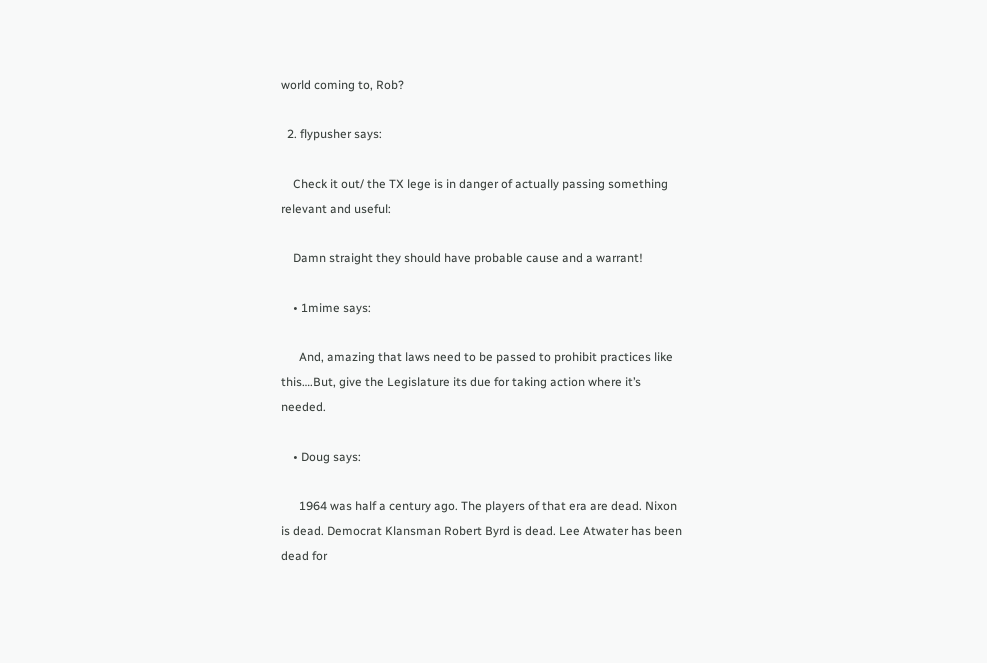world coming to, Rob?

  2. flypusher says:

    Check it out/ the TX lege is in danger of actually passing something relevant and useful:

    Damn straight they should have probable cause and a warrant!

    • 1mime says:

      And, amazing that laws need to be passed to prohibit practices like this….But, give the Legislature its due for taking action where it’s needed.

    • Doug says:

      1964 was half a century ago. The players of that era are dead. Nixon is dead. Democrat Klansman Robert Byrd is dead. Lee Atwater has been dead for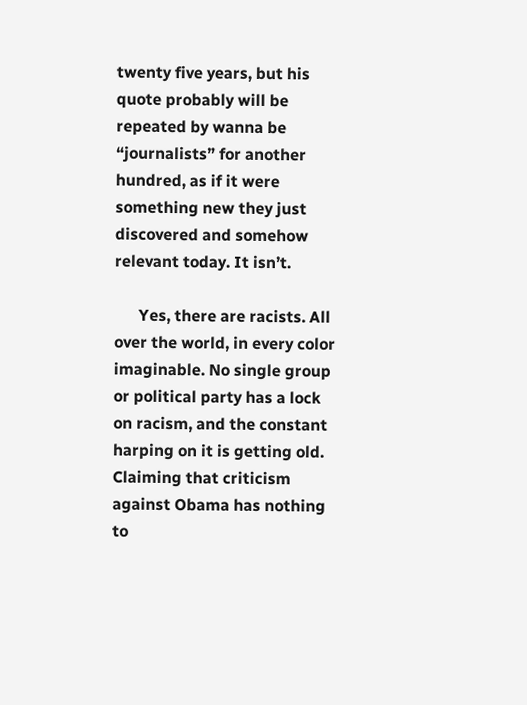twenty five years, but his quote probably will be repeated by wanna be “journalists” for another hundred, as if it were something new they just discovered and somehow relevant today. It isn’t.

      Yes, there are racists. All over the world, in every color imaginable. No single group or political party has a lock on racism, and the constant harping on it is getting old. Claiming that criticism against Obama has nothing to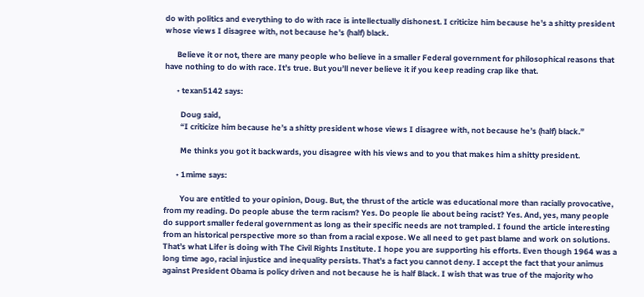do with politics and everything to do with race is intellectually dishonest. I criticize him because he’s a shitty president whose views I disagree with, not because he’s (half) black.

      Believe it or not, there are many people who believe in a smaller Federal government for philosophical reasons that have nothing to do with race. It’s true. But you’ll never believe it if you keep reading crap like that.

      • texan5142 says:

        Doug said,
        “I criticize him because he’s a shitty president whose views I disagree with, not because he’s (half) black.”

        Me thinks you got it backwards, you disagree with his views and to you that makes him a shitty president.

      • 1mime says:

        You are entitled to your opinion, Doug. But, the thrust of the article was educational more than racially provocative, from my reading. Do people abuse the term racism? Yes. Do people lie about being racist? Yes. And, yes, many people do support smaller federal government as long as their specific needs are not trampled. I found the article interesting from an historical perspective more so than from a racial expose. We all need to get past blame and work on solutions. That’s what Lifer is doing with The Civil Rights Institute. I hope you are supporting his efforts. Even though 1964 was a long time ago, racial injustice and inequality persists. That’s a fact you cannot deny. I accept the fact that your animus against President Obama is policy driven and not because he is half Black. I wish that was true of the majority who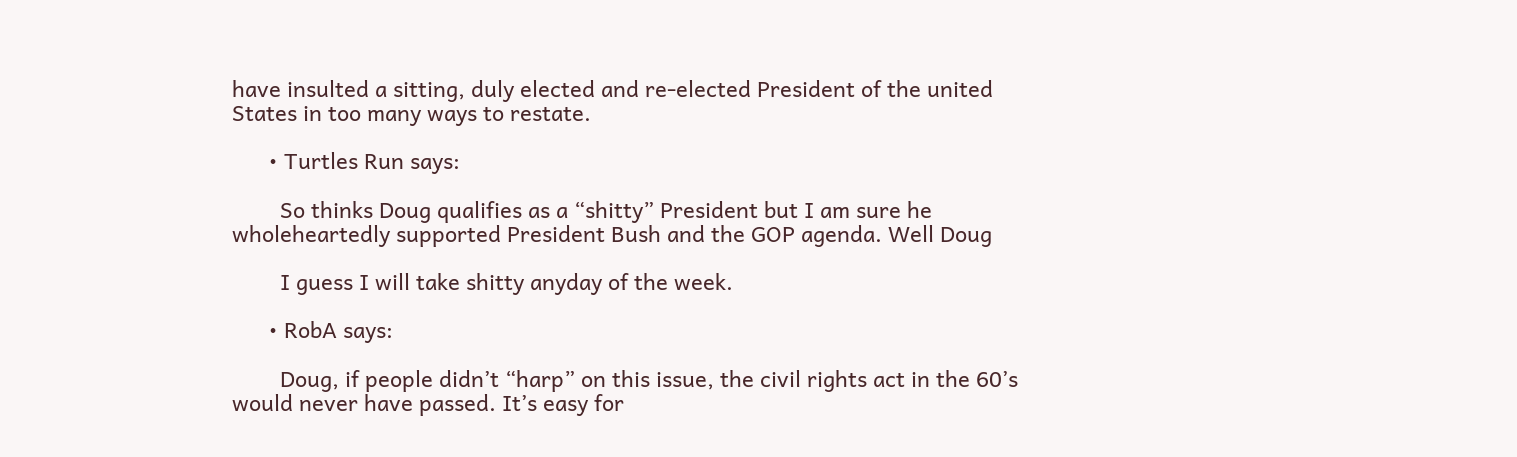have insulted a sitting, duly elected and re-elected President of the united States in too many ways to restate.

      • Turtles Run says:

        So thinks Doug qualifies as a “shitty” President but I am sure he wholeheartedly supported President Bush and the GOP agenda. Well Doug

        I guess I will take shitty anyday of the week.

      • RobA says:

        Doug, if people didn’t “harp” on this issue, the civil rights act in the 60’s would never have passed. It’s easy for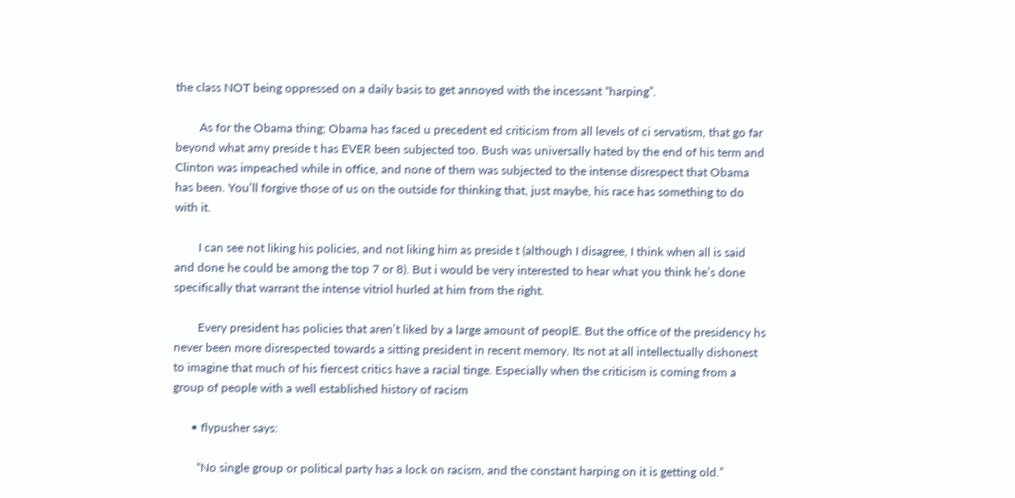the class NOT being oppressed on a daily basis to get annoyed with the incessant “harping”.

        As for the Obama thing; Obama has faced u precedent ed criticism from all levels of ci servatism, that go far beyond what amy preside t has EVER been subjected too. Bush was universally hated by the end of his term and Clinton was impeached while in office, and none of them was subjected to the intense disrespect that Obama has been. You’ll forgive those of us on the outside for thinking that, just maybe, his race has something to do with it.

        I can see not liking his policies, and not liking him as preside t (although I disagree, I think when all is said and done he could be among the top 7 or 8). But i would be very interested to hear what you think he’s done specifically that warrant the intense vitriol hurled at him from the right.

        Every president has policies that aren’t liked by a large amount of peoplE. But the office of the presidency hs never been more disrespected towards a sitting president in recent memory. Its not at all intellectually dishonest to imagine that much of his fiercest critics have a racial tinge. Especially when the criticism is coming from a group of people with a well established history of racism

      • flypusher says:

        “No single group or political party has a lock on racism, and the constant harping on it is getting old.”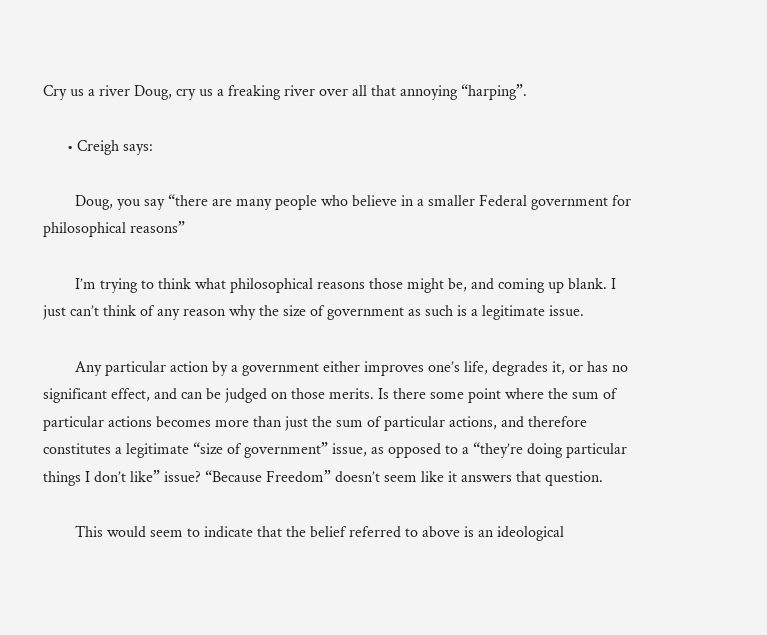Cry us a river Doug, cry us a freaking river over all that annoying “harping”.

      • Creigh says:

        Doug, you say “there are many people who believe in a smaller Federal government for philosophical reasons”

        I’m trying to think what philosophical reasons those might be, and coming up blank. I just can’t think of any reason why the size of government as such is a legitimate issue.

        Any particular action by a government either improves one’s life, degrades it, or has no significant effect, and can be judged on those merits. Is there some point where the sum of particular actions becomes more than just the sum of particular actions, and therefore constitutes a legitimate “size of government” issue, as opposed to a “they’re doing particular things I don’t like” issue? “Because Freedom” doesn’t seem like it answers that question.

        This would seem to indicate that the belief referred to above is an ideological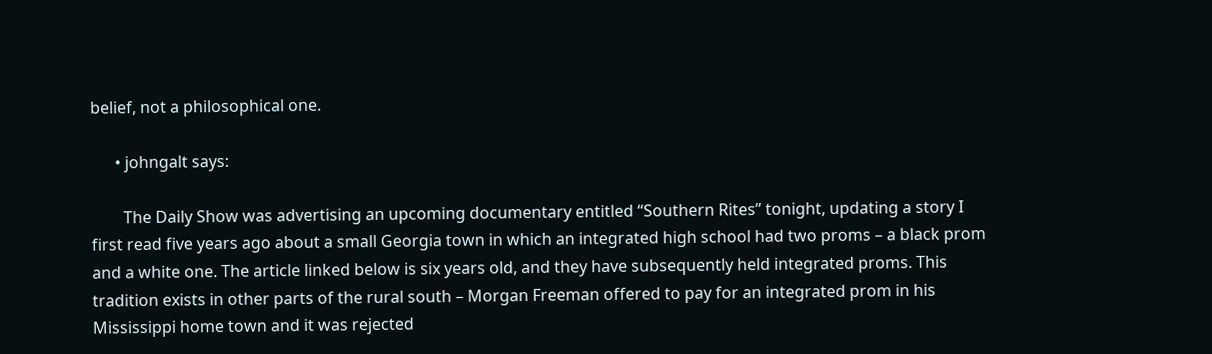belief, not a philosophical one.

      • johngalt says:

        The Daily Show was advertising an upcoming documentary entitled “Southern Rites” tonight, updating a story I first read five years ago about a small Georgia town in which an integrated high school had two proms – a black prom and a white one. The article linked below is six years old, and they have subsequently held integrated proms. This tradition exists in other parts of the rural south – Morgan Freeman offered to pay for an integrated prom in his Mississippi home town and it was rejected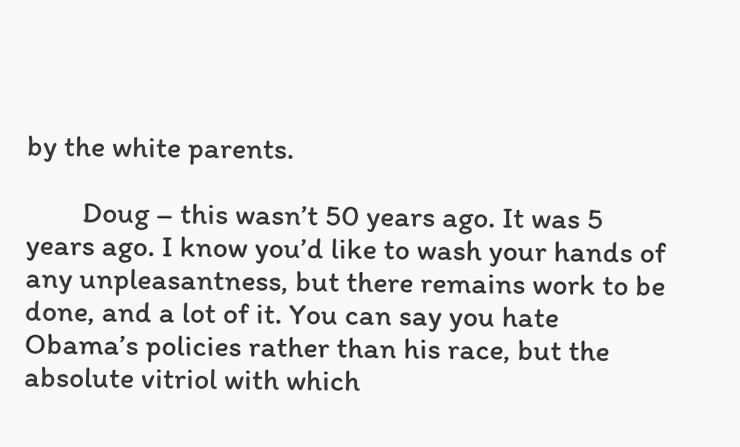by the white parents.

        Doug – this wasn’t 50 years ago. It was 5 years ago. I know you’d like to wash your hands of any unpleasantness, but there remains work to be done, and a lot of it. You can say you hate Obama’s policies rather than his race, but the absolute vitriol with which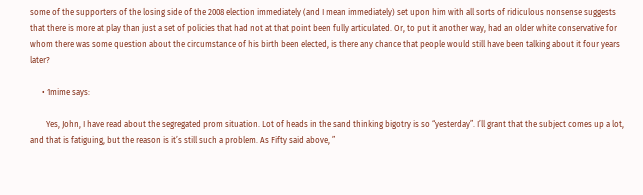some of the supporters of the losing side of the 2008 election immediately (and I mean immediately) set upon him with all sorts of ridiculous nonsense suggests that there is more at play than just a set of policies that had not at that point been fully articulated. Or, to put it another way, had an older white conservative for whom there was some question about the circumstance of his birth been elected, is there any chance that people would still have been talking about it four years later?

      • 1mime says:

        Yes, John, I have read about the segregated prom situation. Lot of heads in the sand thinking bigotry is so “yesterday”. I’ll grant that the subject comes up a lot, and that is fatiguing, but the reason is it’s still such a problem. As Fifty said above, ”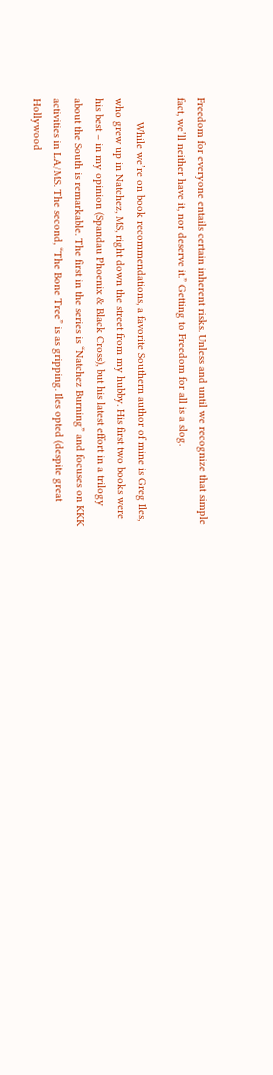Freedom for everyone entails certain inherent risks. Unless and until we recognize that simple fact, we’ll neither have it, nor deserve it.” Getting to Freedom for all is a slog.

        While we’re on book recommendations, a favorite Southern author of mine is Greg Iles, who grew up in Natchez, MS, right down the street from my hubby. His first two books were his best – in my opinion (Spandau Phoenix & Black Cross), but his latest effort in a trilogy about the South is remarkable. The first in the series is “Natchez Burning” and focuses on KKK activities in LA/MS. The second, “The Bone Tree” is as gripping. Iles opted (despite great Hollywood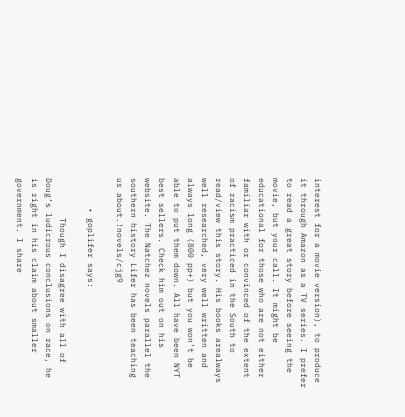interest for a movie version), to produce it through Amazon as a TV series. I prefer to read a great story before seeing the movie, but your call. It might be educational for those who are not either familiar with or convinced of the extent of racism practiced in the South to read/view this story. His books arealways well researched, very well written and always long (800 pp+) but you won’t be able to put them down. All have been NYT best sellers. Check him out on his website. The Natchez novels parallel the southern history Lifer has been teaching us about.!novels/cjg9

      • goplifer says:

        Though I disagree with all of Doug’s ludicrous conclusions on race, he is right in his claim about smaller government. I share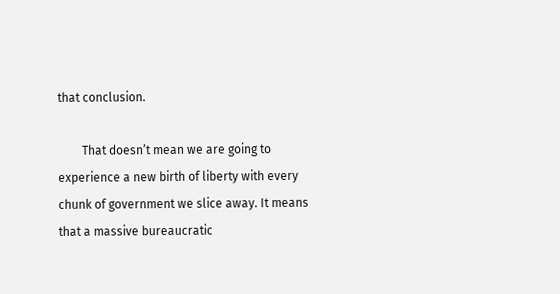that conclusion.

        That doesn’t mean we are going to experience a new birth of liberty with every chunk of government we slice away. It means that a massive bureaucratic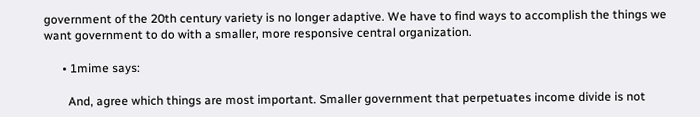government of the 20th century variety is no longer adaptive. We have to find ways to accomplish the things we want government to do with a smaller, more responsive central organization.

      • 1mime says:

        And, agree which things are most important. Smaller government that perpetuates income divide is not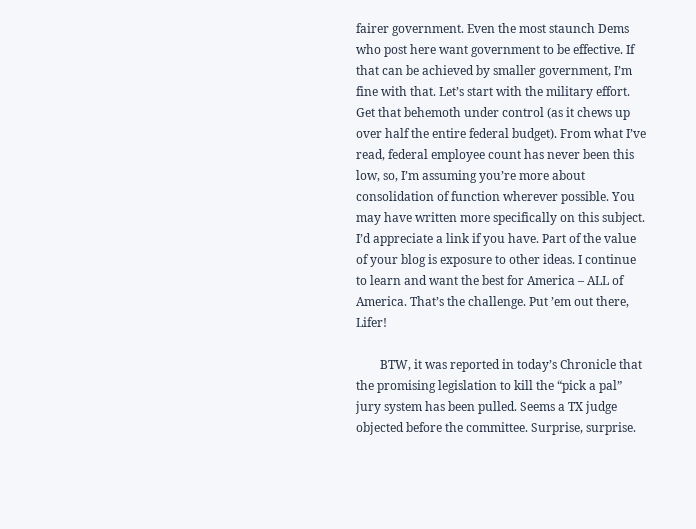fairer government. Even the most staunch Dems who post here want government to be effective. If that can be achieved by smaller government, I’m fine with that. Let’s start with the military effort. Get that behemoth under control (as it chews up over half the entire federal budget). From what I’ve read, federal employee count has never been this low, so, I’m assuming you’re more about consolidation of function wherever possible. You may have written more specifically on this subject. I’d appreciate a link if you have. Part of the value of your blog is exposure to other ideas. I continue to learn and want the best for America – ALL of America. That’s the challenge. Put ’em out there, Lifer!

        BTW, it was reported in today’s Chronicle that the promising legislation to kill the “pick a pal” jury system has been pulled. Seems a TX judge objected before the committee. Surprise, surprise.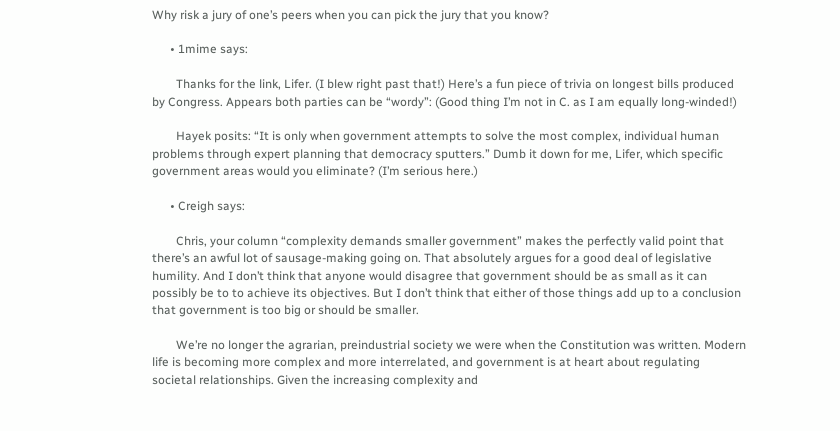Why risk a jury of one’s peers when you can pick the jury that you know?

      • 1mime says:

        Thanks for the link, Lifer. (I blew right past that!) Here’s a fun piece of trivia on longest bills produced by Congress. Appears both parties can be “wordy”: (Good thing I’m not in C. as I am equally long-winded!)

        Hayek posits: “It is only when government attempts to solve the most complex, individual human problems through expert planning that democracy sputters.” Dumb it down for me, Lifer, which specific government areas would you eliminate? (I’m serious here.)

      • Creigh says:

        Chris, your column “complexity demands smaller government” makes the perfectly valid point that there’s an awful lot of sausage-making going on. That absolutely argues for a good deal of legislative humility. And I don’t think that anyone would disagree that government should be as small as it can possibly be to to achieve its objectives. But I don’t think that either of those things add up to a conclusion that government is too big or should be smaller.

        We’re no longer the agrarian, preindustrial society we were when the Constitution was written. Modern life is becoming more complex and more interrelated, and government is at heart about regulating societal relationships. Given the increasing complexity and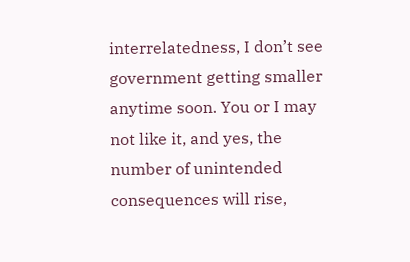interrelatedness, I don’t see government getting smaller anytime soon. You or I may not like it, and yes, the number of unintended consequences will rise,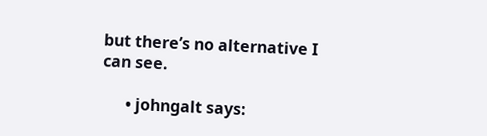but there’s no alternative I can see.

      • johngalt says: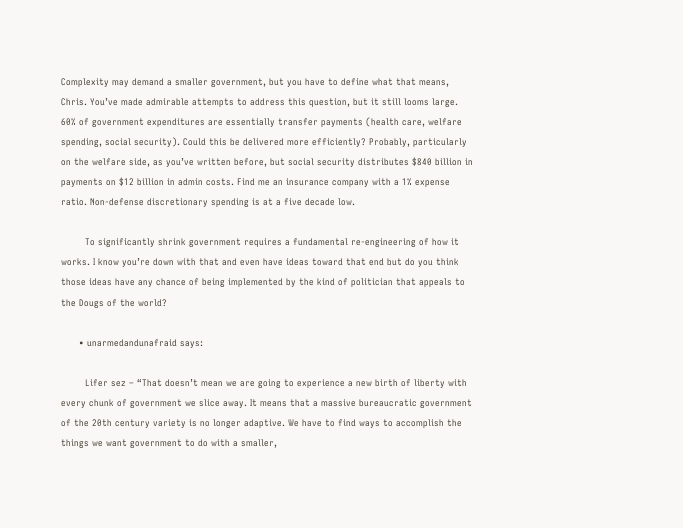Complexity may demand a smaller government, but you have to define what that means, Chris. You’ve made admirable attempts to address this question, but it still looms large. 60% of government expenditures are essentially transfer payments (health care, welfare spending, social security). Could this be delivered more efficiently? Probably, particularly on the welfare side, as you’ve written before, but social security distributes $840 billion in payments on $12 billion in admin costs. Find me an insurance company with a 1% expense ratio. Non-defense discretionary spending is at a five decade low.

        To significantly shrink government requires a fundamental re-engineering of how it works. I know you’re down with that and even have ideas toward that end but do you think those ideas have any chance of being implemented by the kind of politician that appeals to the Dougs of the world?

      • unarmedandunafraid says:

        Lifer sez – “That doesn’t mean we are going to experience a new birth of liberty with every chunk of government we slice away. It means that a massive bureaucratic government of the 20th century variety is no longer adaptive. We have to find ways to accomplish the things we want government to do with a smaller,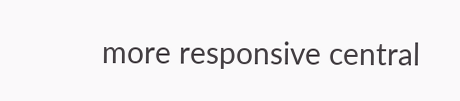more responsive central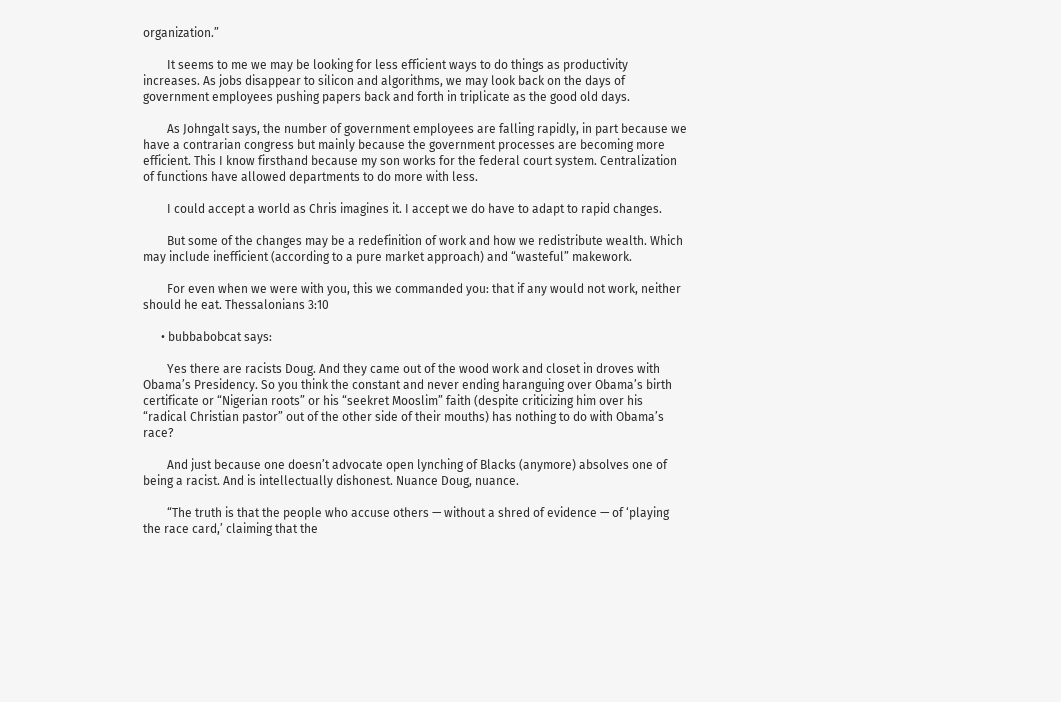organization.”

        It seems to me we may be looking for less efficient ways to do things as productivity increases. As jobs disappear to silicon and algorithms, we may look back on the days of government employees pushing papers back and forth in triplicate as the good old days.

        As Johngalt says, the number of government employees are falling rapidly, in part because we have a contrarian congress but mainly because the government processes are becoming more efficient. This I know firsthand because my son works for the federal court system. Centralization of functions have allowed departments to do more with less.

        I could accept a world as Chris imagines it. I accept we do have to adapt to rapid changes.

        But some of the changes may be a redefinition of work and how we redistribute wealth. Which may include inefficient (according to a pure market approach) and “wasteful” makework.

        For even when we were with you, this we commanded you: that if any would not work, neither should he eat. Thessalonians 3:10

      • bubbabobcat says:

        Yes there are racists Doug. And they came out of the wood work and closet in droves with Obama’s Presidency. So you think the constant and never ending haranguing over Obama’s birth certificate or “Nigerian roots” or his “seekret Mooslim” faith (despite criticizing him over his “radical Christian pastor” out of the other side of their mouths) has nothing to do with Obama’s race?

        And just because one doesn’t advocate open lynching of Blacks (anymore) absolves one of being a racist. And is intellectually dishonest. Nuance Doug, nuance.

        “The truth is that the people who accuse others — without a shred of evidence — of ‘playing the race card,’ claiming that the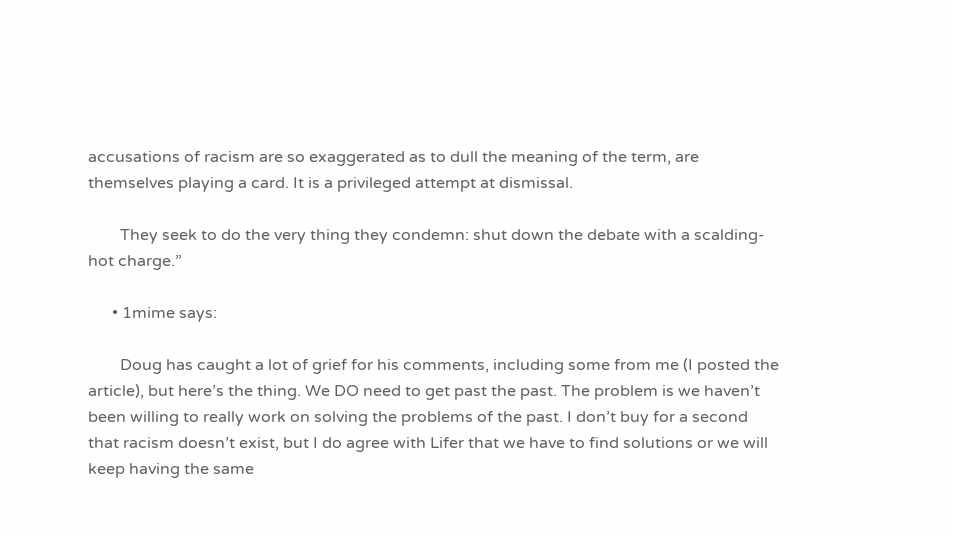accusations of racism are so exaggerated as to dull the meaning of the term, are themselves playing a card. It is a privileged attempt at dismissal.

        They seek to do the very thing they condemn: shut down the debate with a scalding-hot charge.”

      • 1mime says:

        Doug has caught a lot of grief for his comments, including some from me (I posted the article), but here’s the thing. We DO need to get past the past. The problem is we haven’t been willing to really work on solving the problems of the past. I don’t buy for a second that racism doesn’t exist, but I do agree with Lifer that we have to find solutions or we will keep having the same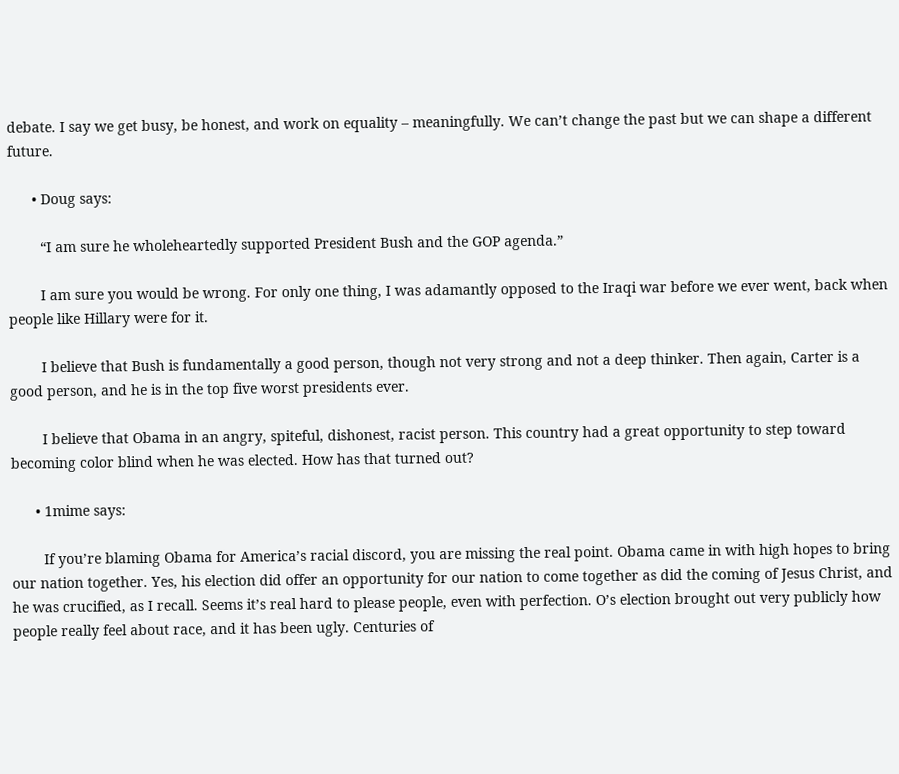debate. I say we get busy, be honest, and work on equality – meaningfully. We can’t change the past but we can shape a different future.

      • Doug says:

        “I am sure he wholeheartedly supported President Bush and the GOP agenda.”

        I am sure you would be wrong. For only one thing, I was adamantly opposed to the Iraqi war before we ever went, back when people like Hillary were for it.

        I believe that Bush is fundamentally a good person, though not very strong and not a deep thinker. Then again, Carter is a good person, and he is in the top five worst presidents ever.

        I believe that Obama in an angry, spiteful, dishonest, racist person. This country had a great opportunity to step toward becoming color blind when he was elected. How has that turned out?

      • 1mime says:

        If you’re blaming Obama for America’s racial discord, you are missing the real point. Obama came in with high hopes to bring our nation together. Yes, his election did offer an opportunity for our nation to come together as did the coming of Jesus Christ, and he was crucified, as I recall. Seems it’s real hard to please people, even with perfection. O’s election brought out very publicly how people really feel about race, and it has been ugly. Centuries of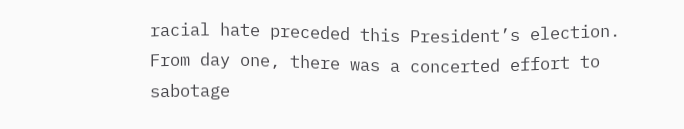racial hate preceded this President’s election. From day one, there was a concerted effort to sabotage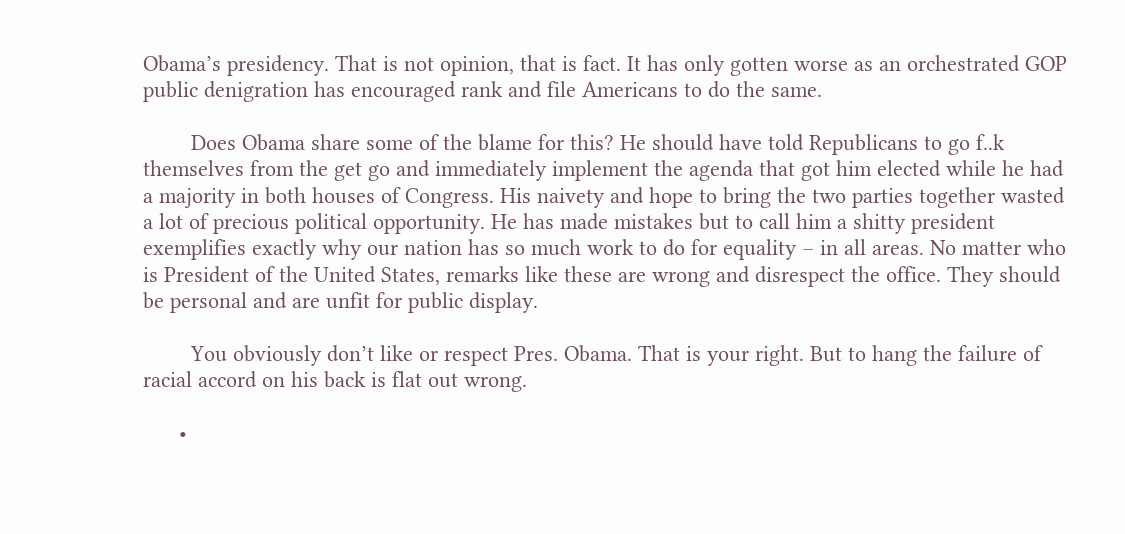Obama’s presidency. That is not opinion, that is fact. It has only gotten worse as an orchestrated GOP public denigration has encouraged rank and file Americans to do the same.

        Does Obama share some of the blame for this? He should have told Republicans to go f..k themselves from the get go and immediately implement the agenda that got him elected while he had a majority in both houses of Congress. His naivety and hope to bring the two parties together wasted a lot of precious political opportunity. He has made mistakes but to call him a shitty president exemplifies exactly why our nation has so much work to do for equality – in all areas. No matter who is President of the United States, remarks like these are wrong and disrespect the office. They should be personal and are unfit for public display.

        You obviously don’t like or respect Pres. Obama. That is your right. But to hang the failure of racial accord on his back is flat out wrong.

      •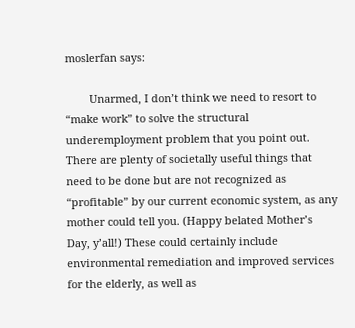moslerfan says:

        Unarmed, I don’t think we need to resort to “make work” to solve the structural underemployment problem that you point out. There are plenty of societally useful things that need to be done but are not recognized as “profitable” by our current economic system, as any mother could tell you. (Happy belated Mother’s Day, y’all!) These could certainly include environmental remediation and improved services for the elderly, as well as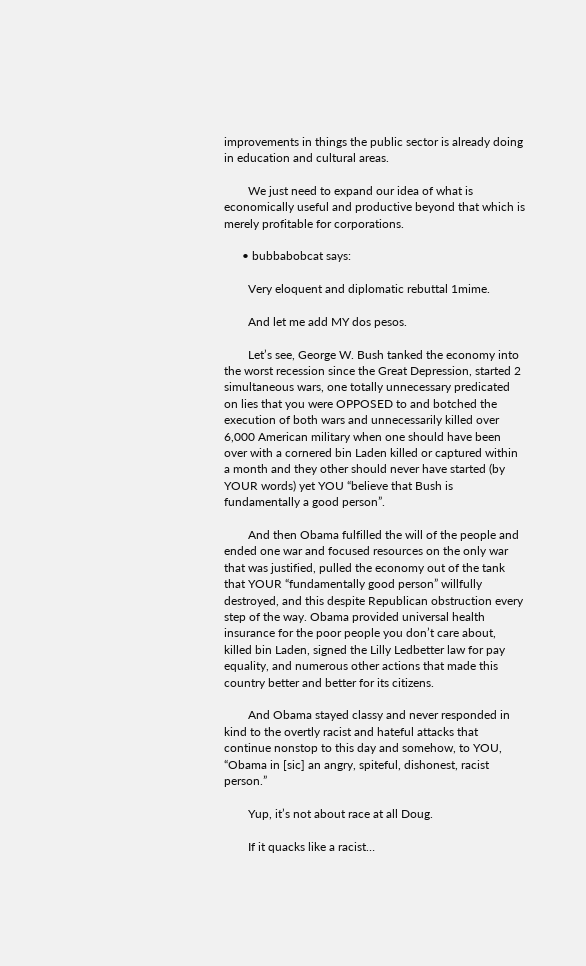improvements in things the public sector is already doing in education and cultural areas.

        We just need to expand our idea of what is economically useful and productive beyond that which is merely profitable for corporations.

      • bubbabobcat says:

        Very eloquent and diplomatic rebuttal 1mime.

        And let me add MY dos pesos.

        Let’s see, George W. Bush tanked the economy into the worst recession since the Great Depression, started 2 simultaneous wars, one totally unnecessary predicated on lies that you were OPPOSED to and botched the execution of both wars and unnecessarily killed over 6,000 American military when one should have been over with a cornered bin Laden killed or captured within a month and they other should never have started (by YOUR words) yet YOU “believe that Bush is fundamentally a good person”.

        And then Obama fulfilled the will of the people and ended one war and focused resources on the only war that was justified, pulled the economy out of the tank that YOUR “fundamentally good person” willfully destroyed, and this despite Republican obstruction every step of the way. Obama provided universal health insurance for the poor people you don’t care about, killed bin Laden, signed the Lilly Ledbetter law for pay equality, and numerous other actions that made this country better and better for its citizens.

        And Obama stayed classy and never responded in kind to the overtly racist and hateful attacks that continue nonstop to this day and somehow, to YOU, “Obama in [sic] an angry, spiteful, dishonest, racist person.”

        Yup, it’s not about race at all Doug.

        If it quacks like a racist…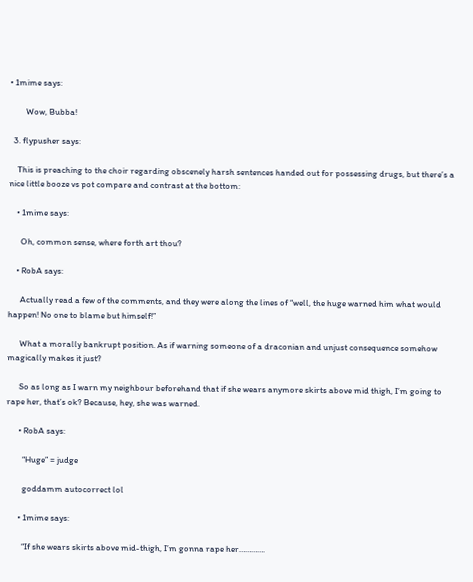• 1mime says:

        Wow, Bubba!

  3. flypusher says:

    This is preaching to the choir regarding obscenely harsh sentences handed out for possessing drugs, but there’s a nice little booze vs pot compare and contrast at the bottom:

    • 1mime says:

      Oh, common sense, where forth art thou?

    • RobA says:

      Actually read a few of the comments, and they were along the lines of “well, the huge warned him what would happen! No one to blame but himself!”

      What a morally bankrupt position. As if warning someone of a draconian and unjust consequence somehow magically makes it just?

      So as long as I warn my neighbour beforehand that if she wears anymore skirts above mid thigh, I’m going to rape her, that’s ok? Because, hey, she was warned.

      • RobA says:

        “Huge” = judge

        goddamm autocorrect lol

      • 1mime says:

        “If she wears skirts above mid-thigh, I’m gonna rape her………….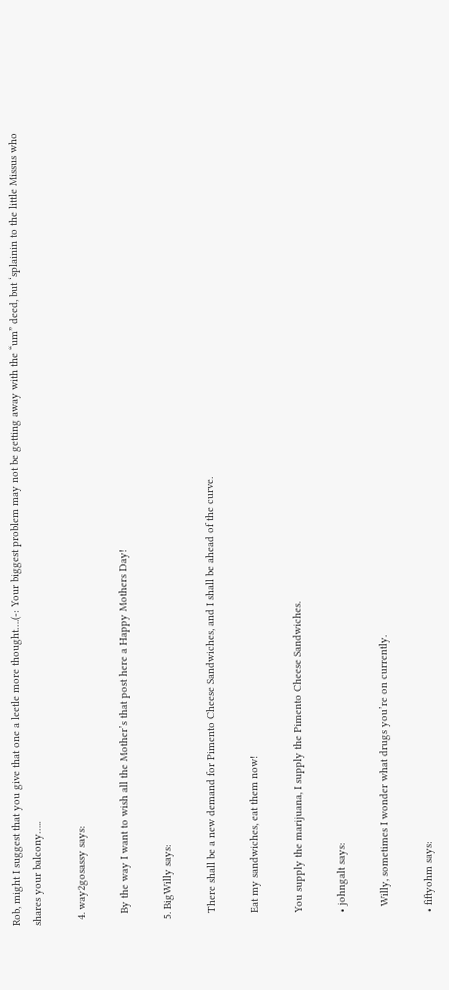Rob, might I suggest that you give that one a leetle more thought….(-: Your biggest problem may not be getting away with the “um” deed, but ‘splainin to the little Missus who shares your balcony…..

  4. way2gosassy says:

    By the way I want to wish all the Mother’s that post here a Happy Mothers Day!

  5. BigWilly says:

    There shall be a new demand for Pimento Cheese Sandwiches, and I shall be ahead of the curve.

    Eat my sandwiches, eat them now!

    You supply the marijuana, I supply the Pimento Cheese Sandwiches.

    • johngalt says:

      Willy, sometimes I wonder what drugs you’re on currently.

    • fiftyohm says: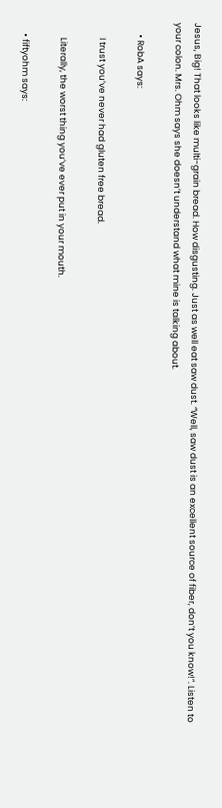Jesus, Big! That looks like multi-grain bread. How disgusting. Just as well eat saw dust. “Well, saw dust is an excellent source of fiber, don’t you know!”. Listen to your colon. Mrs. Ohm says she doesn’t understand what mine is talking about.

      • RobA says:

        I trust you’ve never had gluten free bread.

        Literally, the worst thing you’ve ever put in your mouth.

      • fiftyohm says: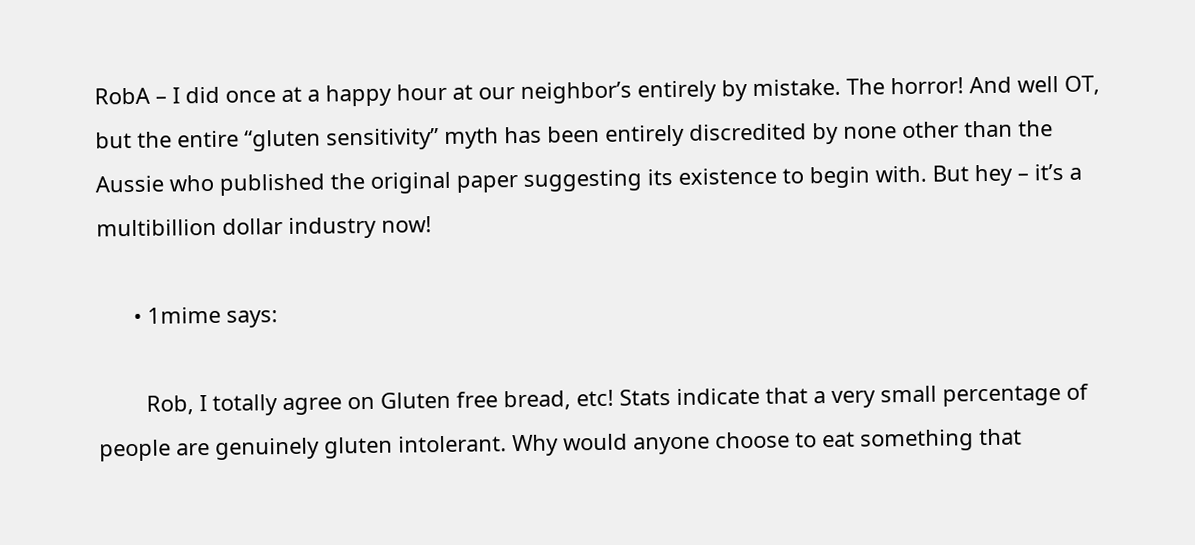RobA – I did once at a happy hour at our neighbor’s entirely by mistake. The horror! And well OT, but the entire “gluten sensitivity” myth has been entirely discredited by none other than the Aussie who published the original paper suggesting its existence to begin with. But hey – it’s a multibillion dollar industry now!

      • 1mime says:

        Rob, I totally agree on Gluten free bread, etc! Stats indicate that a very small percentage of people are genuinely gluten intolerant. Why would anyone choose to eat something that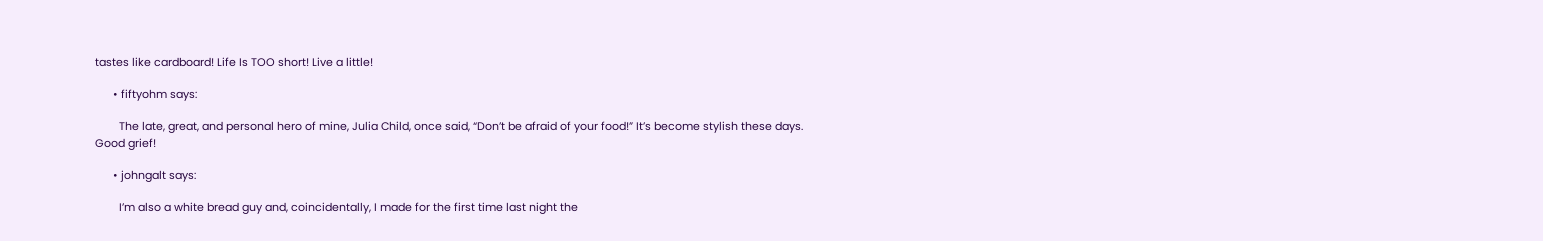tastes like cardboard! Life Is TOO short! Live a little!

      • fiftyohm says:

        The late, great, and personal hero of mine, Julia Child, once said, “Don’t be afraid of your food!” It’s become stylish these days. Good grief!

      • johngalt says:

        I’m also a white bread guy and, coincidentally, I made for the first time last night the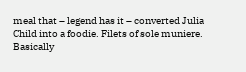meal that – legend has it – converted Julia Child into a foodie. Filets of sole muniere. Basically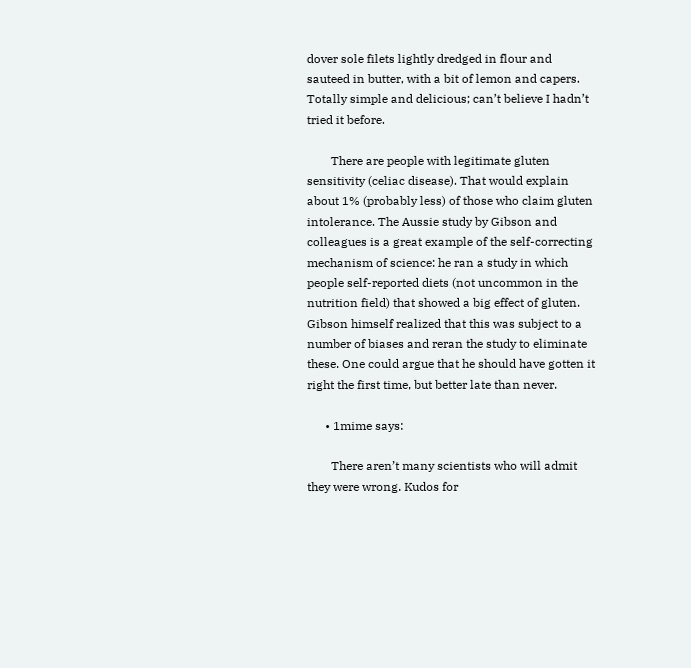dover sole filets lightly dredged in flour and sauteed in butter, with a bit of lemon and capers. Totally simple and delicious; can’t believe I hadn’t tried it before.

        There are people with legitimate gluten sensitivity (celiac disease). That would explain about 1% (probably less) of those who claim gluten intolerance. The Aussie study by Gibson and colleagues is a great example of the self-correcting mechanism of science: he ran a study in which people self-reported diets (not uncommon in the nutrition field) that showed a big effect of gluten. Gibson himself realized that this was subject to a number of biases and reran the study to eliminate these. One could argue that he should have gotten it right the first time, but better late than never.

      • 1mime says:

        There aren’t many scientists who will admit they were wrong. Kudos for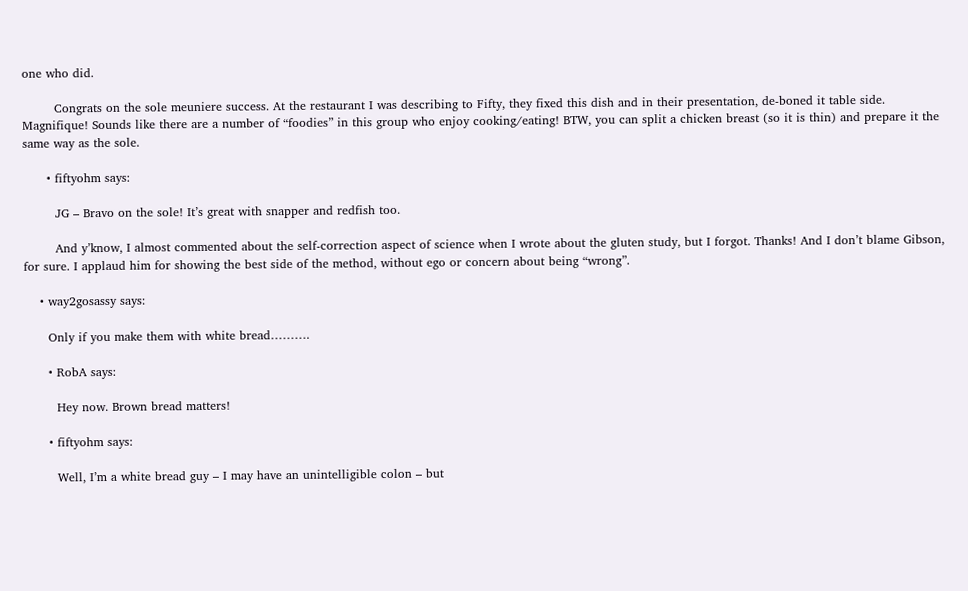one who did.

        Congrats on the sole meuniere success. At the restaurant I was describing to Fifty, they fixed this dish and in their presentation, de-boned it table side. Magnifique! Sounds like there are a number of “foodies” in this group who enjoy cooking/eating! BTW, you can split a chicken breast (so it is thin) and prepare it the same way as the sole.

      • fiftyohm says:

        JG – Bravo on the sole! It’s great with snapper and redfish too.

        And y’know, I almost commented about the self-correction aspect of science when I wrote about the gluten study, but I forgot. Thanks! And I don’t blame Gibson, for sure. I applaud him for showing the best side of the method, without ego or concern about being “wrong”.

    • way2gosassy says:

      Only if you make them with white bread……….

      • RobA says:

        Hey now. Brown bread matters!

      • fiftyohm says:

        Well, I’m a white bread guy – I may have an unintelligible colon – but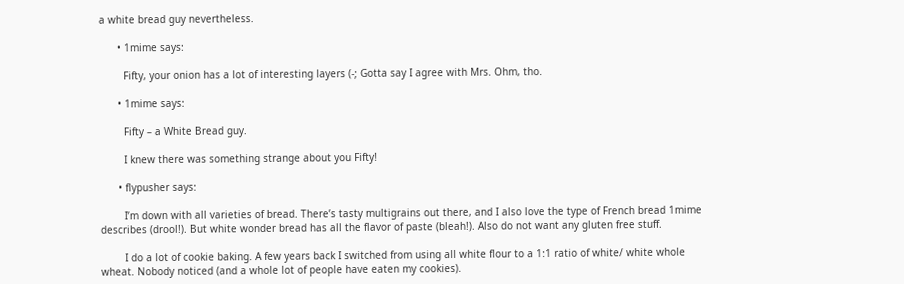a white bread guy nevertheless.

      • 1mime says:

        Fifty, your onion has a lot of interesting layers (-; Gotta say I agree with Mrs. Ohm, tho.

      • 1mime says:

        Fifty – a White Bread guy.

        I knew there was something strange about you Fifty!

      • flypusher says:

        I’m down with all varieties of bread. There’s tasty multigrains out there, and I also love the type of French bread 1mime describes (drool!). But white wonder bread has all the flavor of paste (bleah!). Also do not want any gluten free stuff.

        I do a lot of cookie baking. A few years back I switched from using all white flour to a 1:1 ratio of white/ white whole wheat. Nobody noticed (and a whole lot of people have eaten my cookies).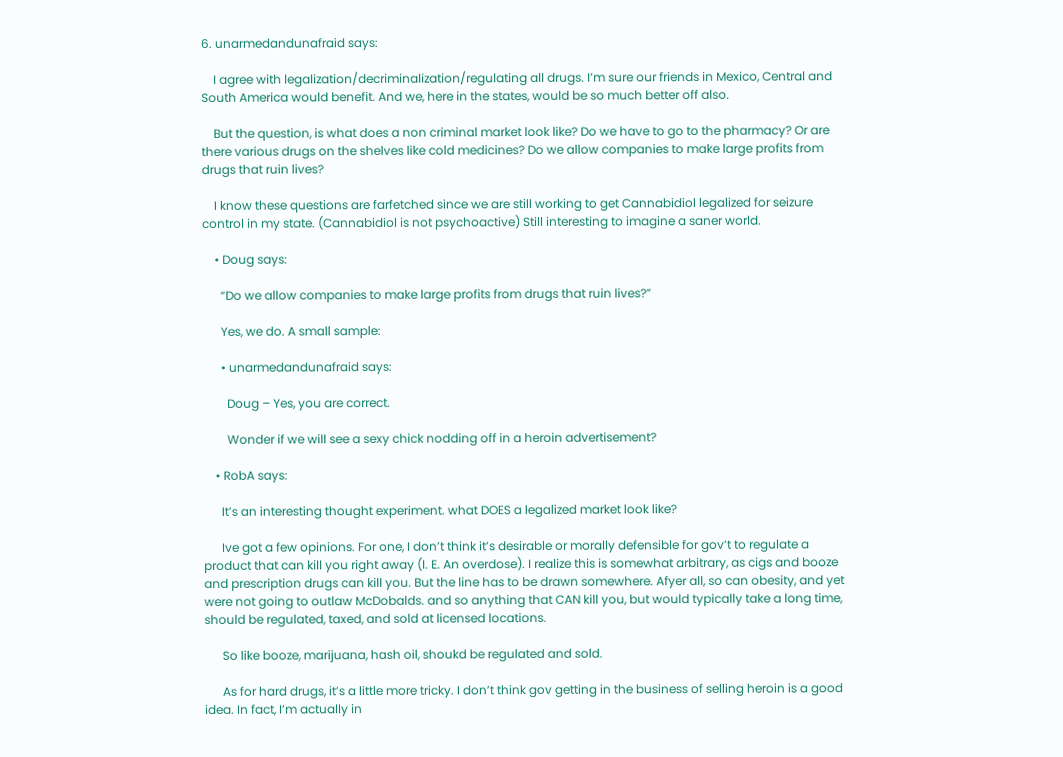6. unarmedandunafraid says:

    I agree with legalization/decriminalization/regulating all drugs. I’m sure our friends in Mexico, Central and South America would benefit. And we, here in the states, would be so much better off also.

    But the question, is what does a non criminal market look like? Do we have to go to the pharmacy? Or are there various drugs on the shelves like cold medicines? Do we allow companies to make large profits from drugs that ruin lives?

    I know these questions are farfetched since we are still working to get Cannabidiol legalized for seizure control in my state. (Cannabidiol is not psychoactive) Still interesting to imagine a saner world.

    • Doug says:

      “Do we allow companies to make large profits from drugs that ruin lives?”

      Yes, we do. A small sample:

      • unarmedandunafraid says:

        Doug – Yes, you are correct.

        Wonder if we will see a sexy chick nodding off in a heroin advertisement?

    • RobA says:

      It’s an interesting thought experiment. what DOES a legalized market look like?

      Ive got a few opinions. For one, I don’t think it’s desirable or morally defensible for gov’t to regulate a product that can kill you right away (I. E. An overdose). I realize this is somewhat arbitrary, as cigs and booze and prescription drugs can kill you. But the line has to be drawn somewhere. Afyer all, so can obesity, and yet were not going to outlaw McDobalds. and so anything that CAN kill you, but would typically take a long time, should be regulated, taxed, and sold at licensed locations.

      So like booze, marijuana, hash oil, shoukd be regulated and sold.

      As for hard drugs, it’s a little more tricky. I don’t think gov getting in the business of selling heroin is a good idea. In fact, I’m actually in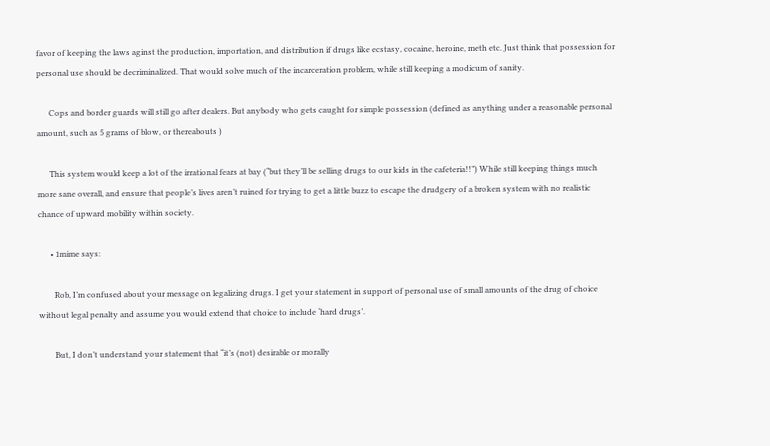favor of keeping the laws aginst the production, importation, and distribution if drugs like ecstasy, cocaine, heroine, meth etc. Just think that possession for personal use should be decriminalized. That would solve much of the incarceration problem, while still keeping a modicum of sanity.

      Cops and border guards will still go after dealers. But anybody who gets caught for simple possession (defined as anything under a reasonable personal amount, such as 5 grams of blow, or thereabouts )

      This system would keep a lot of the irrational fears at bay (“but they’ll be selling drugs to our kids in the cafeteria!!”) While still keeping things much more sane overall, and ensure that people’s lives aren’t ruined for trying to get a little buzz to escape the drudgery of a broken system with no realistic chance of upward mobility within society.

      • 1mime says:

        Rob, I’m confused about your message on legalizing drugs. I get your statement in support of personal use of small amounts of the drug of choice without legal penalty and assume you would extend that choice to include ‘hard drugs’.

        But, I don’t understand your statement that “it’s (not) desirable or morally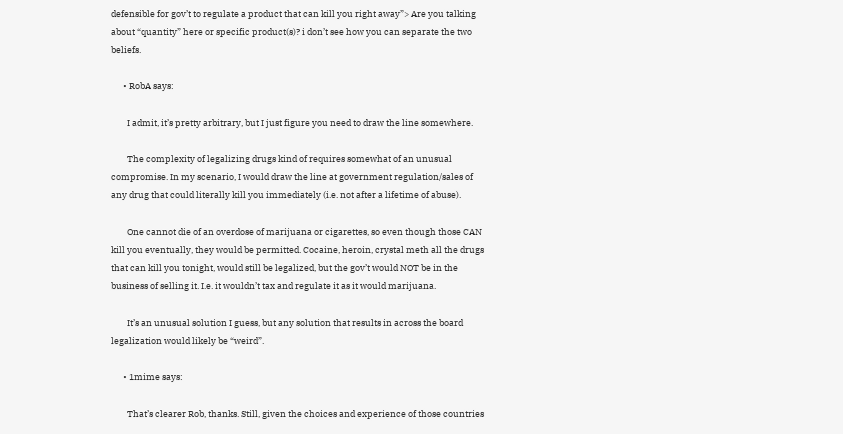defensible for gov’t to regulate a product that can kill you right away”> Are you talking about “quantity” here or specific product(s)? i don’t see how you can separate the two beliefs.

      • RobA says:

        I admit, it’s pretty arbitrary, but I just figure you need to draw the line somewhere.

        The complexity of legalizing drugs kind of requires somewhat of an unusual compromise. In my scenario, I would draw the line at government regulation/sales of any drug that could literally kill you immediately (i.e. not after a lifetime of abuse).

        One cannot die of an overdose of marijuana or cigarettes, so even though those CAN kill you eventually, they would be permitted. Cocaine, heroin, crystal meth all the drugs that can kill you tonight, would still be legalized, but the gov’t would NOT be in the business of selling it. I.e. it wouldn’t tax and regulate it as it would marijuana.

        It’s an unusual solution I guess, but any solution that results in across the board legalization would likely be “weird”.

      • 1mime says:

        That’s clearer Rob, thanks. Still, given the choices and experience of those countries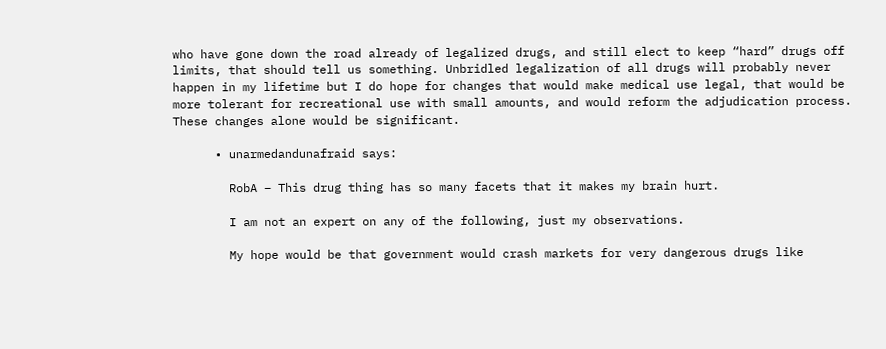who have gone down the road already of legalized drugs, and still elect to keep “hard” drugs off limits, that should tell us something. Unbridled legalization of all drugs will probably never happen in my lifetime but I do hope for changes that would make medical use legal, that would be more tolerant for recreational use with small amounts, and would reform the adjudication process. These changes alone would be significant.

      • unarmedandunafraid says:

        RobA – This drug thing has so many facets that it makes my brain hurt.

        I am not an expert on any of the following, just my observations.

        My hope would be that government would crash markets for very dangerous drugs like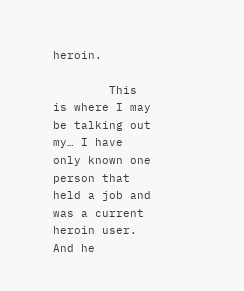heroin.

        This is where I may be talking out my… I have only known one person that held a job and was a current heroin user. And he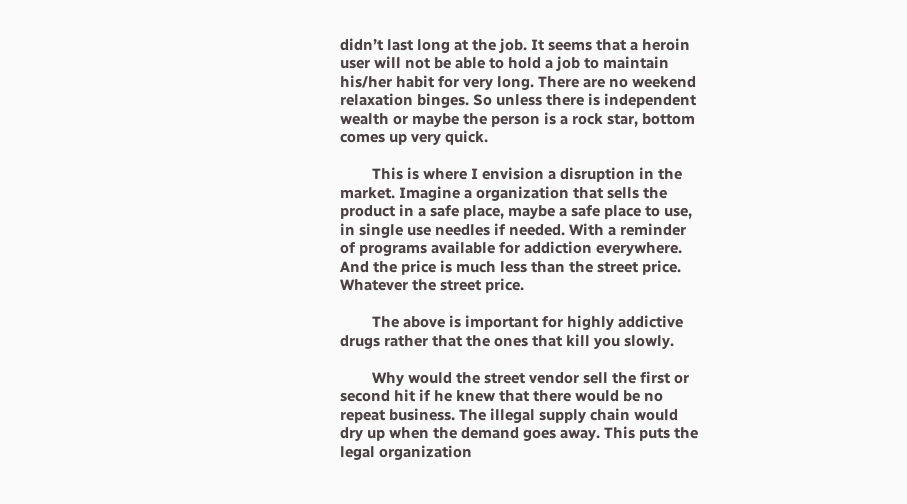didn’t last long at the job. It seems that a heroin user will not be able to hold a job to maintain his/her habit for very long. There are no weekend relaxation binges. So unless there is independent wealth or maybe the person is a rock star, bottom comes up very quick.

        This is where I envision a disruption in the market. Imagine a organization that sells the product in a safe place, maybe a safe place to use, in single use needles if needed. With a reminder of programs available for addiction everywhere. And the price is much less than the street price. Whatever the street price.

        The above is important for highly addictive drugs rather that the ones that kill you slowly.

        Why would the street vendor sell the first or second hit if he knew that there would be no repeat business. The illegal supply chain would dry up when the demand goes away. This puts the legal organization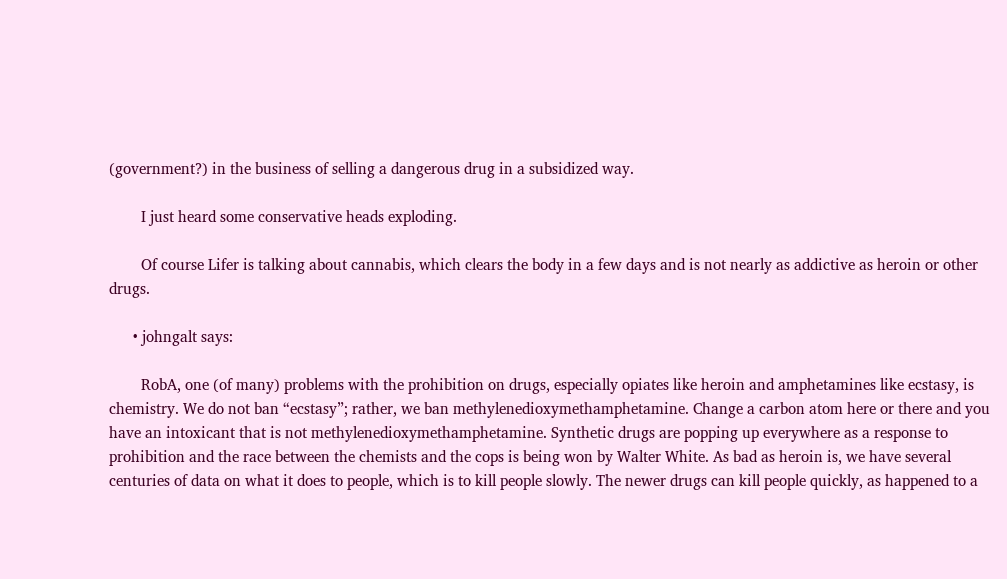(government?) in the business of selling a dangerous drug in a subsidized way.

        I just heard some conservative heads exploding.

        Of course Lifer is talking about cannabis, which clears the body in a few days and is not nearly as addictive as heroin or other drugs.

      • johngalt says:

        RobA, one (of many) problems with the prohibition on drugs, especially opiates like heroin and amphetamines like ecstasy, is chemistry. We do not ban “ecstasy”; rather, we ban methylenedioxymethamphetamine. Change a carbon atom here or there and you have an intoxicant that is not methylenedioxymethamphetamine. Synthetic drugs are popping up everywhere as a response to prohibition and the race between the chemists and the cops is being won by Walter White. As bad as heroin is, we have several centuries of data on what it does to people, which is to kill people slowly. The newer drugs can kill people quickly, as happened to a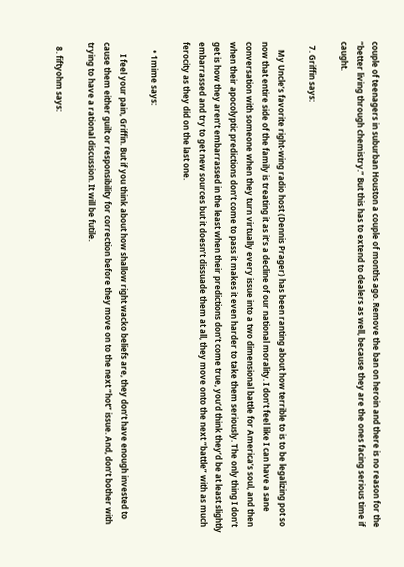couple of teenagers in suburban Houston a couple of months ago. Remove the ban on heroin and there is no reason for the “better living through chemistry.” But this has to extend to dealers as well, because they are the ones facing serious time if caught.

  7. Griffin says:

    My Uncle’s favorite right-wing radio host (Dennis Prager) has been ranting about how terrible to is to be legalizing pot so now that entire side of the family is treating it as it’s a decline of our national morality. I don’t feel like I can have a sane conversation with someone when they turn virtually every issue into a two dimensional battle for America’s soul, and then when their apocolyptic predictions don’t come to pass it makes it even harder to take them seriously. The only thing I don’t get is how they aren’t embarrassed in the least when their predictions don’t come true, you’d think they’d be at least slightly embarrassed and try to get new sources but it doesn’t dissuade them at all, they move onto the next “battle” with as much ferocity as they did on the last one.

    • 1mime says:

      I feel your pain, Griffin. But if you think about how shallow right wacko beliefs are, they don’t have enough invested to cause them either guilt or responsibility for correction before they move on to the next “hot” issue. And, don’t bother with trying to have a rational discussion. It will be futile.

  8. fiftyohm says: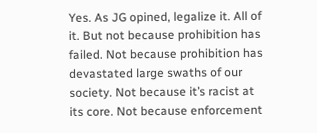Yes. As JG opined, legalize it. All of it. But not because prohibition has failed. Not because prohibition has devastated large swaths of our society. Not because it’s racist at its core. Not because enforcement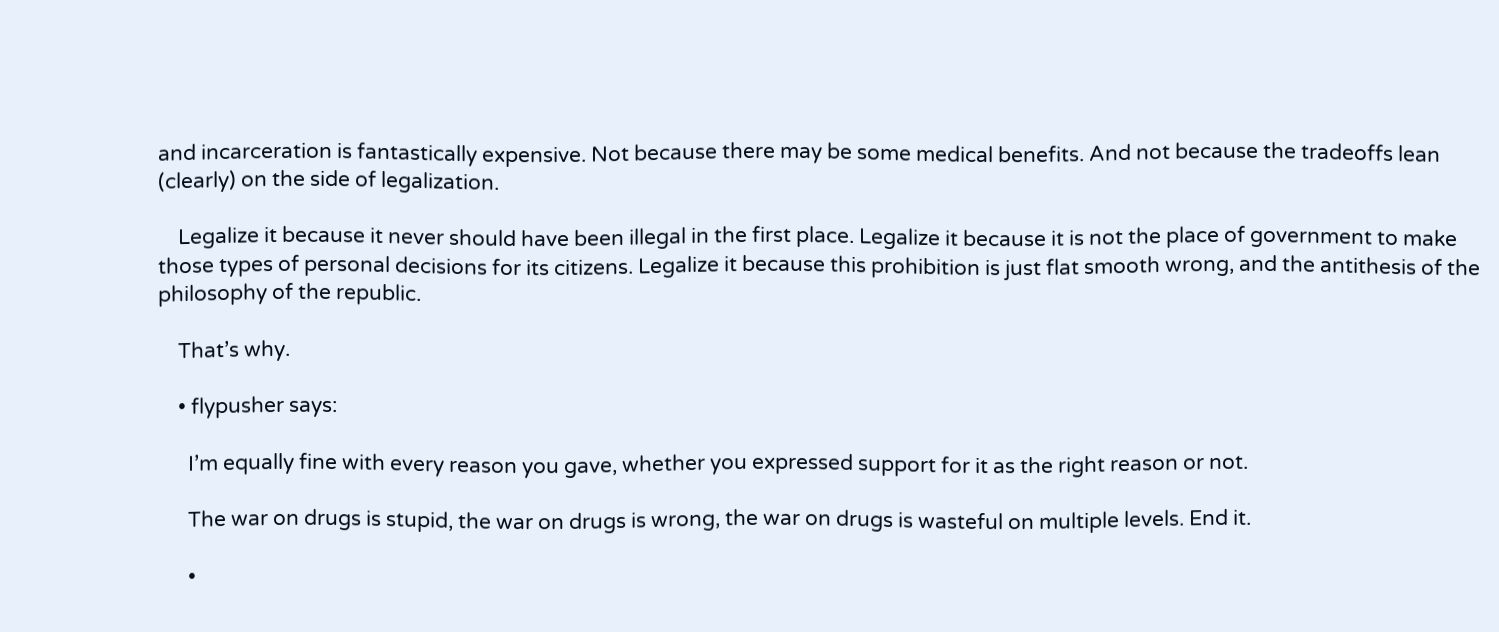and incarceration is fantastically expensive. Not because there may be some medical benefits. And not because the tradeoffs lean (clearly) on the side of legalization.

    Legalize it because it never should have been illegal in the first place. Legalize it because it is not the place of government to make those types of personal decisions for its citizens. Legalize it because this prohibition is just flat smooth wrong, and the antithesis of the philosophy of the republic.

    That’s why.

    • flypusher says:

      I’m equally fine with every reason you gave, whether you expressed support for it as the right reason or not.

      The war on drugs is stupid, the war on drugs is wrong, the war on drugs is wasteful on multiple levels. End it.

      •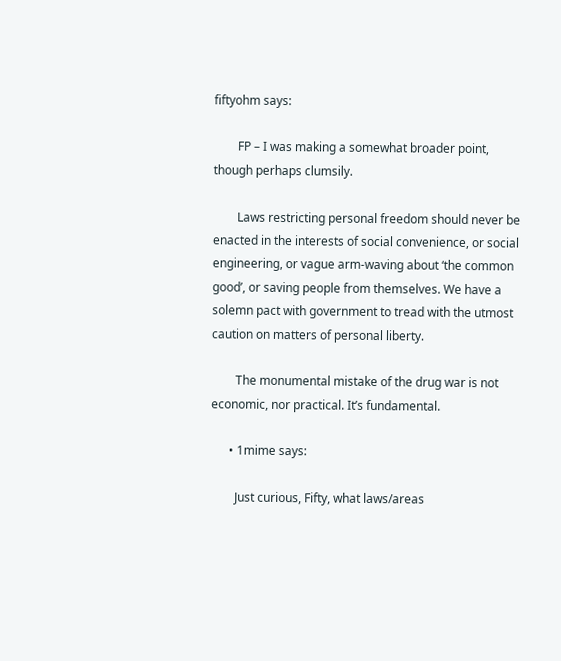fiftyohm says:

        FP – I was making a somewhat broader point, though perhaps clumsily.

        Laws restricting personal freedom should never be enacted in the interests of social convenience, or social engineering, or vague arm-waving about ‘the common good’, or saving people from themselves. We have a solemn pact with government to tread with the utmost caution on matters of personal liberty.

        The monumental mistake of the drug war is not economic, nor practical. It’s fundamental.

      • 1mime says:

        Just curious, Fifty, what laws/areas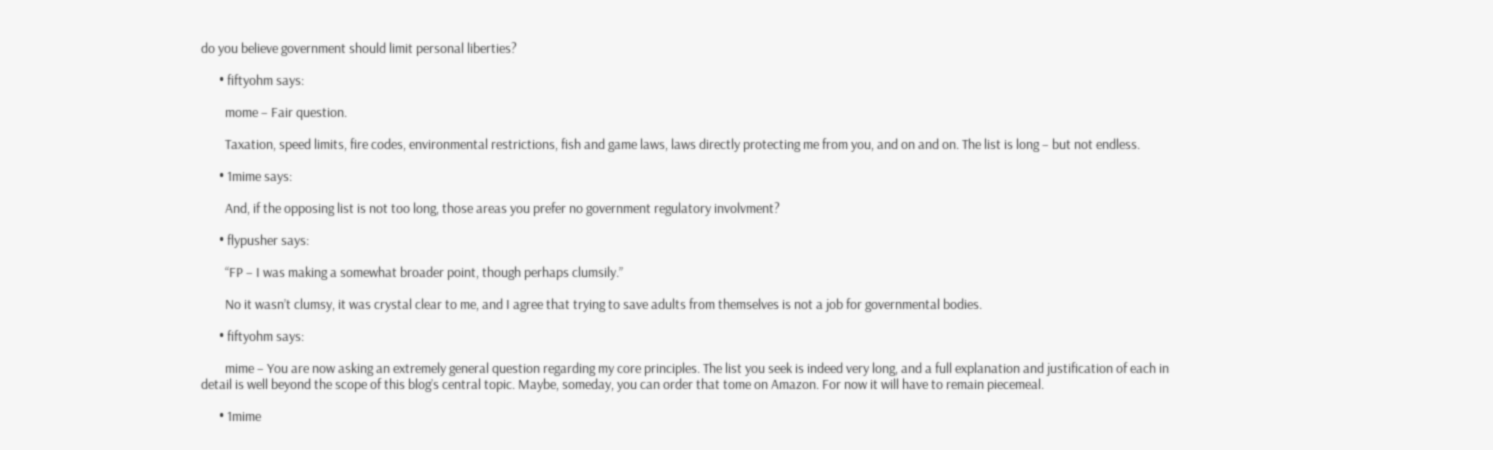do you believe government should limit personal liberties?

      • fiftyohm says:

        mome – Fair question.

        Taxation, speed limits, fire codes, environmental restrictions, fish and game laws, laws directly protecting me from you, and on and on. The list is long – but not endless.

      • 1mime says:

        And, if the opposing list is not too long, those areas you prefer no government regulatory involvment?

      • flypusher says:

        “FP – I was making a somewhat broader point, though perhaps clumsily.”

        No it wasn’t clumsy, it was crystal clear to me, and I agree that trying to save adults from themselves is not a job for governmental bodies.

      • fiftyohm says:

        mime – You are now asking an extremely general question regarding my core principles. The list you seek is indeed very long, and a full explanation and justification of each in detail is well beyond the scope of this blog’s central topic. Maybe, someday, you can order that tome on Amazon. For now it will have to remain piecemeal.

      • 1mime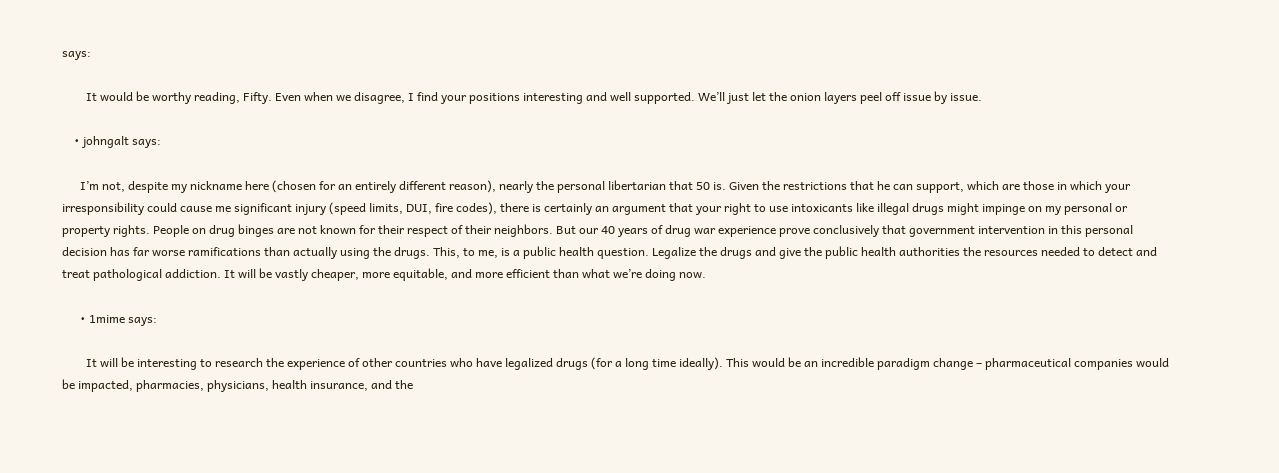says:

        It would be worthy reading, Fifty. Even when we disagree, I find your positions interesting and well supported. We’ll just let the onion layers peel off issue by issue.

    • johngalt says:

      I’m not, despite my nickname here (chosen for an entirely different reason), nearly the personal libertarian that 50 is. Given the restrictions that he can support, which are those in which your irresponsibility could cause me significant injury (speed limits, DUI, fire codes), there is certainly an argument that your right to use intoxicants like illegal drugs might impinge on my personal or property rights. People on drug binges are not known for their respect of their neighbors. But our 40 years of drug war experience prove conclusively that government intervention in this personal decision has far worse ramifications than actually using the drugs. This, to me, is a public health question. Legalize the drugs and give the public health authorities the resources needed to detect and treat pathological addiction. It will be vastly cheaper, more equitable, and more efficient than what we’re doing now.

      • 1mime says:

        It will be interesting to research the experience of other countries who have legalized drugs (for a long time ideally). This would be an incredible paradigm change – pharmaceutical companies would be impacted, pharmacies, physicians, health insurance, and the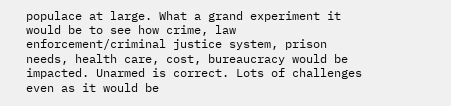populace at large. What a grand experiment it would be to see how crime, law enforcement/criminal justice system, prison needs, health care, cost, bureaucracy would be impacted. Unarmed is correct. Lots of challenges even as it would be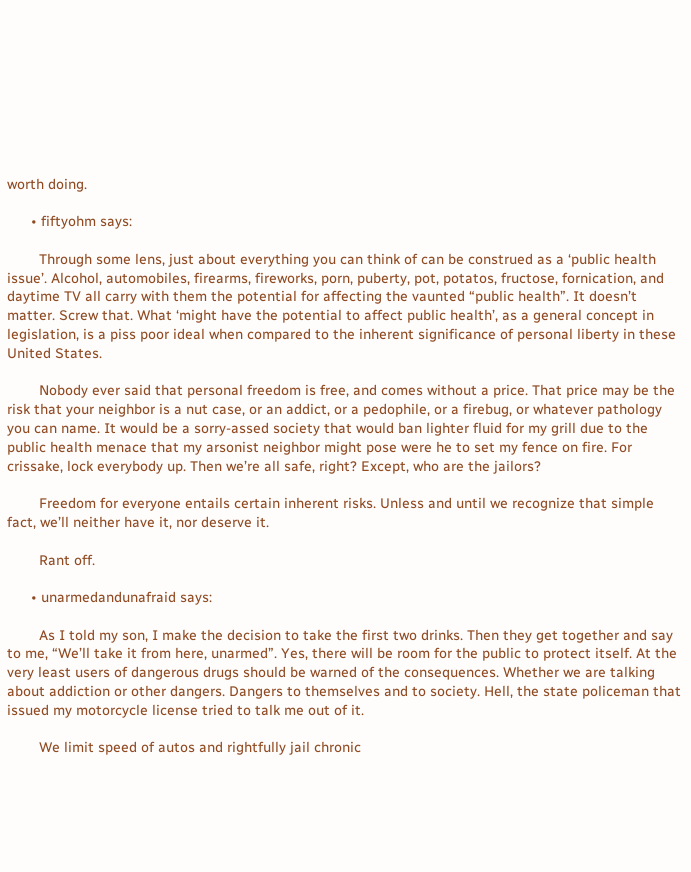worth doing.

      • fiftyohm says:

        Through some lens, just about everything you can think of can be construed as a ‘public health issue’. Alcohol, automobiles, firearms, fireworks, porn, puberty, pot, potatos, fructose, fornication, and daytime TV all carry with them the potential for affecting the vaunted “public health”. It doesn’t matter. Screw that. What ‘might have the potential to affect public health’, as a general concept in legislation, is a piss poor ideal when compared to the inherent significance of personal liberty in these United States.

        Nobody ever said that personal freedom is free, and comes without a price. That price may be the risk that your neighbor is a nut case, or an addict, or a pedophile, or a firebug, or whatever pathology you can name. It would be a sorry-assed society that would ban lighter fluid for my grill due to the public health menace that my arsonist neighbor might pose were he to set my fence on fire. For crissake, lock everybody up. Then we’re all safe, right? Except, who are the jailors?

        Freedom for everyone entails certain inherent risks. Unless and until we recognize that simple fact, we’ll neither have it, nor deserve it.

        Rant off.

      • unarmedandunafraid says:

        As I told my son, I make the decision to take the first two drinks. Then they get together and say to me, “We’ll take it from here, unarmed”. Yes, there will be room for the public to protect itself. At the very least users of dangerous drugs should be warned of the consequences. Whether we are talking about addiction or other dangers. Dangers to themselves and to society. Hell, the state policeman that issued my motorcycle license tried to talk me out of it.

        We limit speed of autos and rightfully jail chronic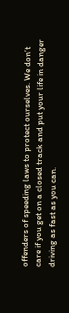offenders of speeding laws to protect ourselves. We don’t care if you get on a closed track and put your life in danger driving as fast as you can.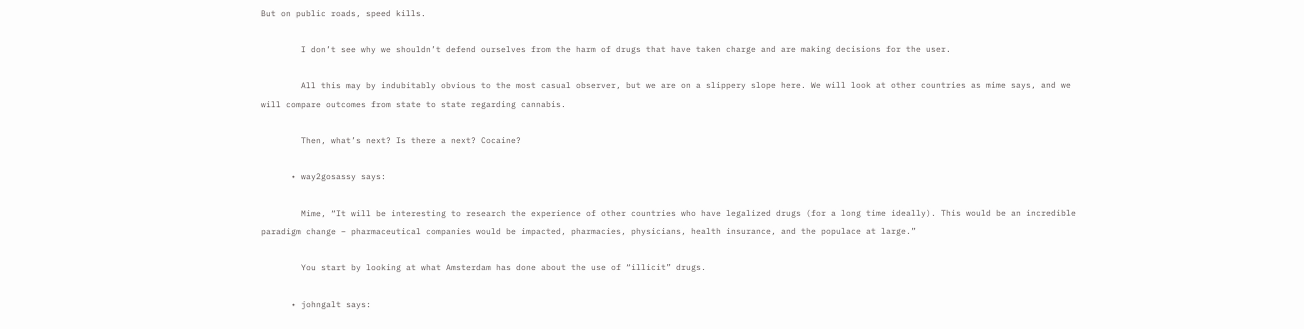But on public roads, speed kills.

        I don’t see why we shouldn’t defend ourselves from the harm of drugs that have taken charge and are making decisions for the user.

        All this may by indubitably obvious to the most casual observer, but we are on a slippery slope here. We will look at other countries as mime says, and we will compare outcomes from state to state regarding cannabis.

        Then, what’s next? Is there a next? Cocaine?

      • way2gosassy says:

        Mime, “It will be interesting to research the experience of other countries who have legalized drugs (for a long time ideally). This would be an incredible paradigm change – pharmaceutical companies would be impacted, pharmacies, physicians, health insurance, and the populace at large.”

        You start by looking at what Amsterdam has done about the use of “illicit” drugs.

      • johngalt says: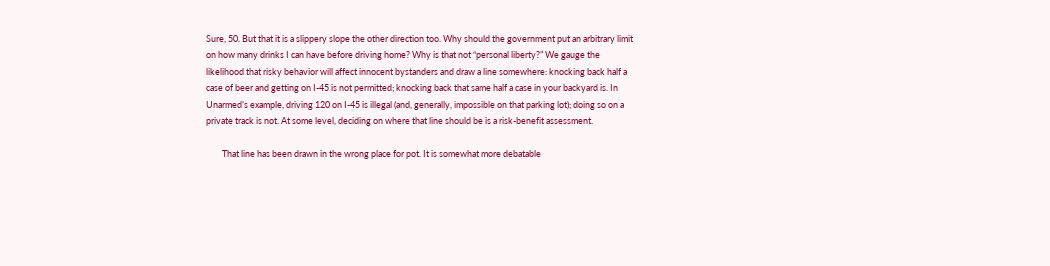Sure, 50. But that it is a slippery slope the other direction too. Why should the government put an arbitrary limit on how many drinks I can have before driving home? Why is that not “personal liberty?” We gauge the likelihood that risky behavior will affect innocent bystanders and draw a line somewhere: knocking back half a case of beer and getting on I-45 is not permitted; knocking back that same half a case in your backyard is. In Unarmed’s example, driving 120 on I-45 is illegal (and, generally, impossible on that parking lot); doing so on a private track is not. At some level, deciding on where that line should be is a risk-benefit assessment.

        That line has been drawn in the wrong place for pot. It is somewhat more debatable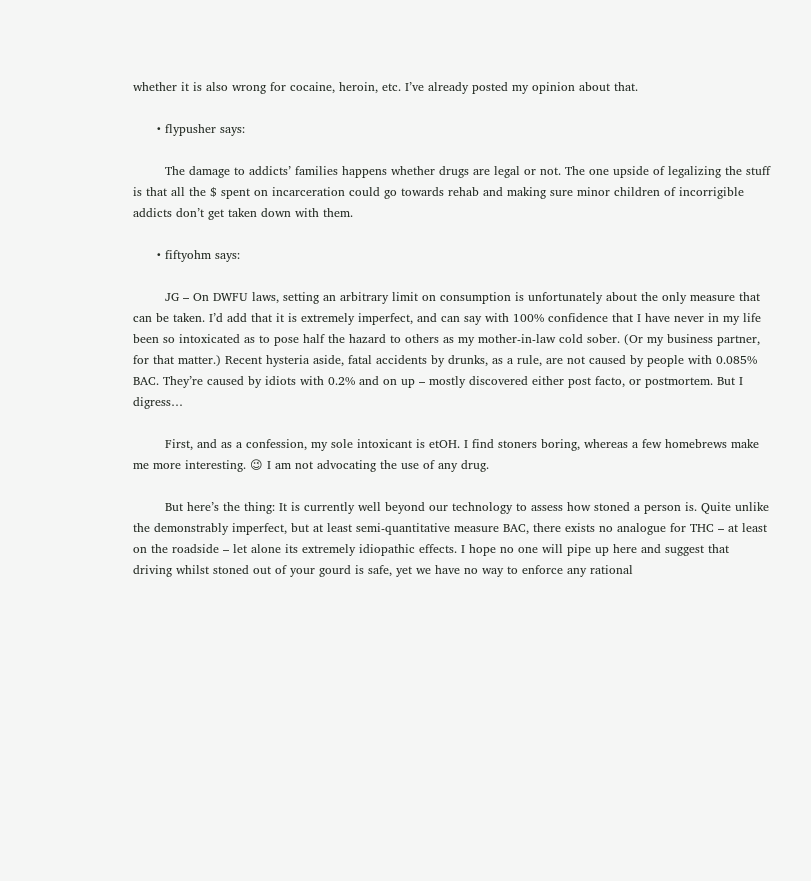whether it is also wrong for cocaine, heroin, etc. I’ve already posted my opinion about that.

      • flypusher says:

        The damage to addicts’ families happens whether drugs are legal or not. The one upside of legalizing the stuff is that all the $ spent on incarceration could go towards rehab and making sure minor children of incorrigible addicts don’t get taken down with them.

      • fiftyohm says:

        JG – On DWFU laws, setting an arbitrary limit on consumption is unfortunately about the only measure that can be taken. I’d add that it is extremely imperfect, and can say with 100% confidence that I have never in my life been so intoxicated as to pose half the hazard to others as my mother-in-law cold sober. (Or my business partner, for that matter.) Recent hysteria aside, fatal accidents by drunks, as a rule, are not caused by people with 0.085% BAC. They’re caused by idiots with 0.2% and on up – mostly discovered either post facto, or postmortem. But I digress…

        First, and as a confession, my sole intoxicant is etOH. I find stoners boring, whereas a few homebrews make me more interesting. 😉 I am not advocating the use of any drug.

        But here’s the thing: It is currently well beyond our technology to assess how stoned a person is. Quite unlike the demonstrably imperfect, but at least semi-quantitative measure BAC, there exists no analogue for THC – at least on the roadside – let alone its extremely idiopathic effects. I hope no one will pipe up here and suggest that driving whilst stoned out of your gourd is safe, yet we have no way to enforce any rational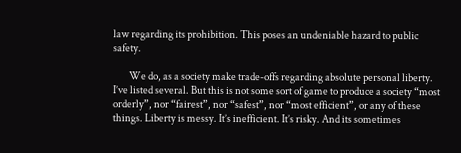law regarding its prohibition. This poses an undeniable hazard to public safety.

        We do, as a society make trade-offs regarding absolute personal liberty. I’ve listed several. But this is not some sort of game to produce a society “most orderly”, nor “fairest”, nor “safest”, nor “most efficient”, or any of these things. Liberty is messy. It’s inefficient. It’s risky. And its sometimes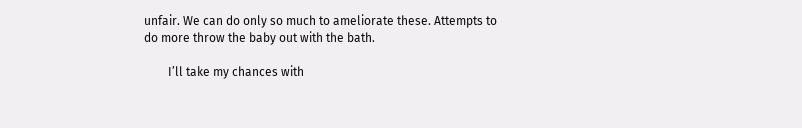unfair. We can do only so much to ameliorate these. Attempts to do more throw the baby out with the bath.

        I’ll take my chances with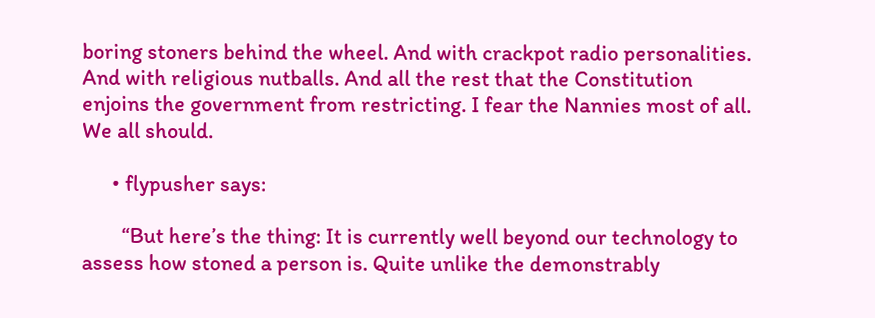boring stoners behind the wheel. And with crackpot radio personalities. And with religious nutballs. And all the rest that the Constitution enjoins the government from restricting. I fear the Nannies most of all. We all should.

      • flypusher says:

        “But here’s the thing: It is currently well beyond our technology to assess how stoned a person is. Quite unlike the demonstrably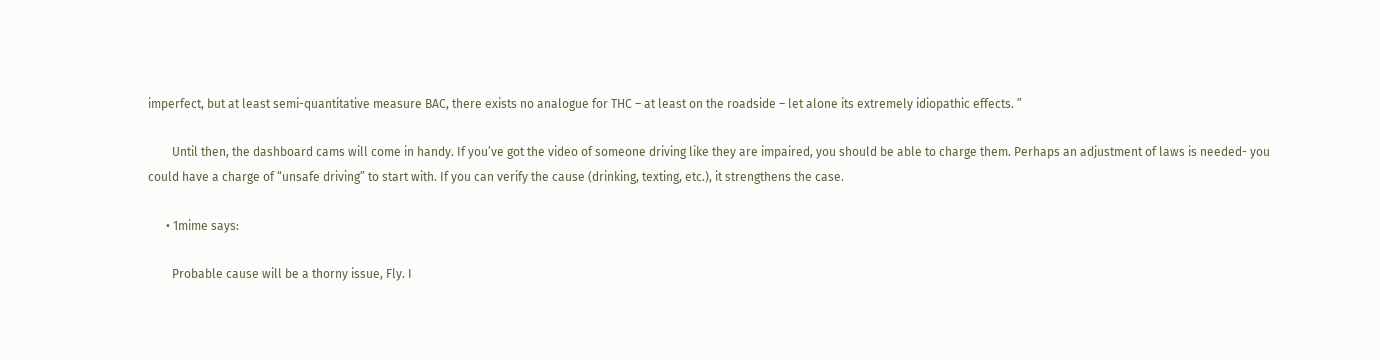imperfect, but at least semi-quantitative measure BAC, there exists no analogue for THC – at least on the roadside – let alone its extremely idiopathic effects. ”

        Until then, the dashboard cams will come in handy. If you’ve got the video of someone driving like they are impaired, you should be able to charge them. Perhaps an adjustment of laws is needed- you could have a charge of “unsafe driving” to start with. If you can verify the cause (drinking, texting, etc.), it strengthens the case.

      • 1mime says:

        Probable cause will be a thorny issue, Fly. I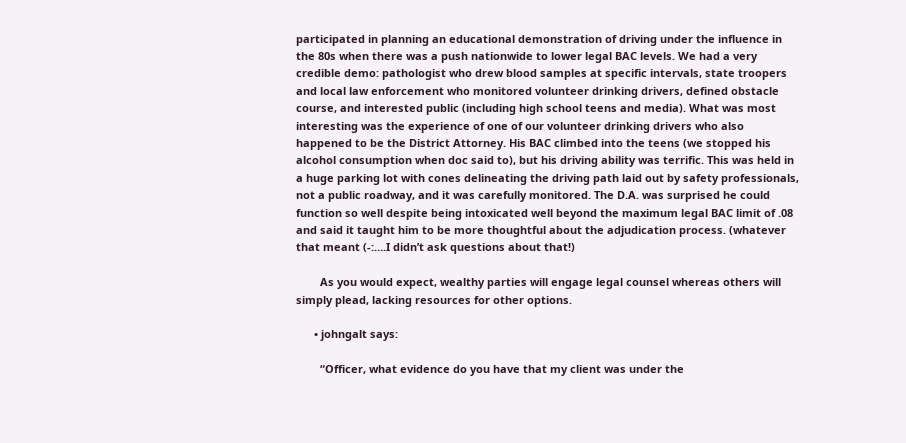participated in planning an educational demonstration of driving under the influence in the 80s when there was a push nationwide to lower legal BAC levels. We had a very credible demo: pathologist who drew blood samples at specific intervals, state troopers and local law enforcement who monitored volunteer drinking drivers, defined obstacle course, and interested public (including high school teens and media). What was most interesting was the experience of one of our volunteer drinking drivers who also happened to be the District Attorney. His BAC climbed into the teens (we stopped his alcohol consumption when doc said to), but his driving ability was terrific. This was held in a huge parking lot with cones delineating the driving path laid out by safety professionals, not a public roadway, and it was carefully monitored. The D.A. was surprised he could function so well despite being intoxicated well beyond the maximum legal BAC limit of .08 and said it taught him to be more thoughtful about the adjudication process. (whatever that meant (-:….I didn’t ask questions about that!)

        As you would expect, wealthy parties will engage legal counsel whereas others will simply plead, lacking resources for other options.

      • johngalt says:

        “Officer, what evidence do you have that my client was under the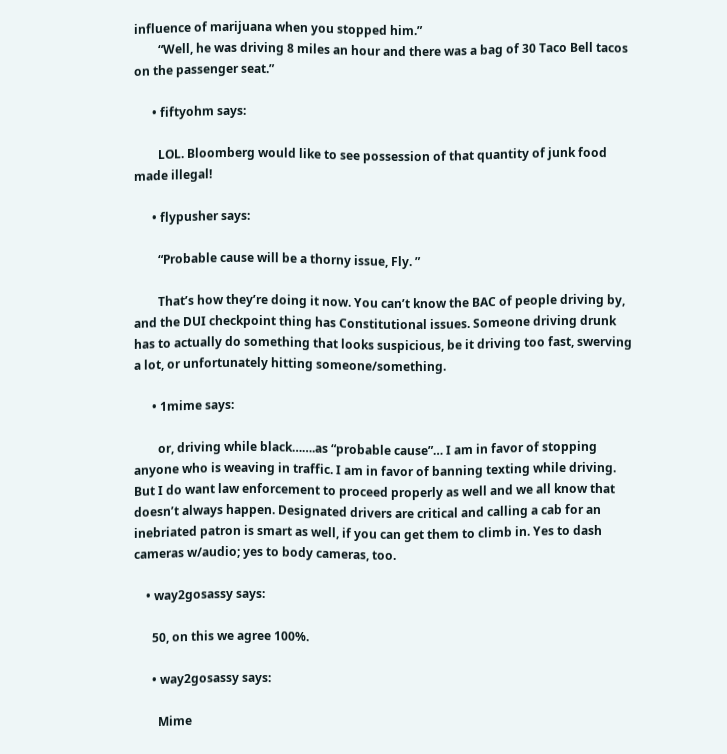influence of marijuana when you stopped him.”
        “Well, he was driving 8 miles an hour and there was a bag of 30 Taco Bell tacos on the passenger seat.”

      • fiftyohm says:

        LOL. Bloomberg would like to see possession of that quantity of junk food made illegal!

      • flypusher says:

        “Probable cause will be a thorny issue, Fly. ”

        That’s how they’re doing it now. You can’t know the BAC of people driving by, and the DUI checkpoint thing has Constitutional issues. Someone driving drunk has to actually do something that looks suspicious, be it driving too fast, swerving a lot, or unfortunately hitting someone/something.

      • 1mime says:

        or, driving while black…….as “probable cause”… I am in favor of stopping anyone who is weaving in traffic. I am in favor of banning texting while driving. But I do want law enforcement to proceed properly as well and we all know that doesn’t always happen. Designated drivers are critical and calling a cab for an inebriated patron is smart as well, if you can get them to climb in. Yes to dash cameras w/audio; yes to body cameras, too.

    • way2gosassy says:

      50, on this we agree 100%.

      • way2gosassy says:

        Mime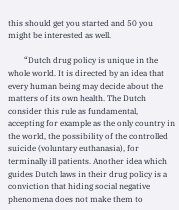this should get you started and 50 you might be interested as well.

        “Dutch drug policy is unique in the whole world. It is directed by an idea that every human being may decide about the matters of its own health. The Dutch consider this rule as fundamental, accepting for example as the only country in the world, the possibility of the controlled suicide (voluntary euthanasia), for terminally ill patients. Another idea which guides Dutch laws in their drug policy is a conviction that hiding social negative phenomena does not make them to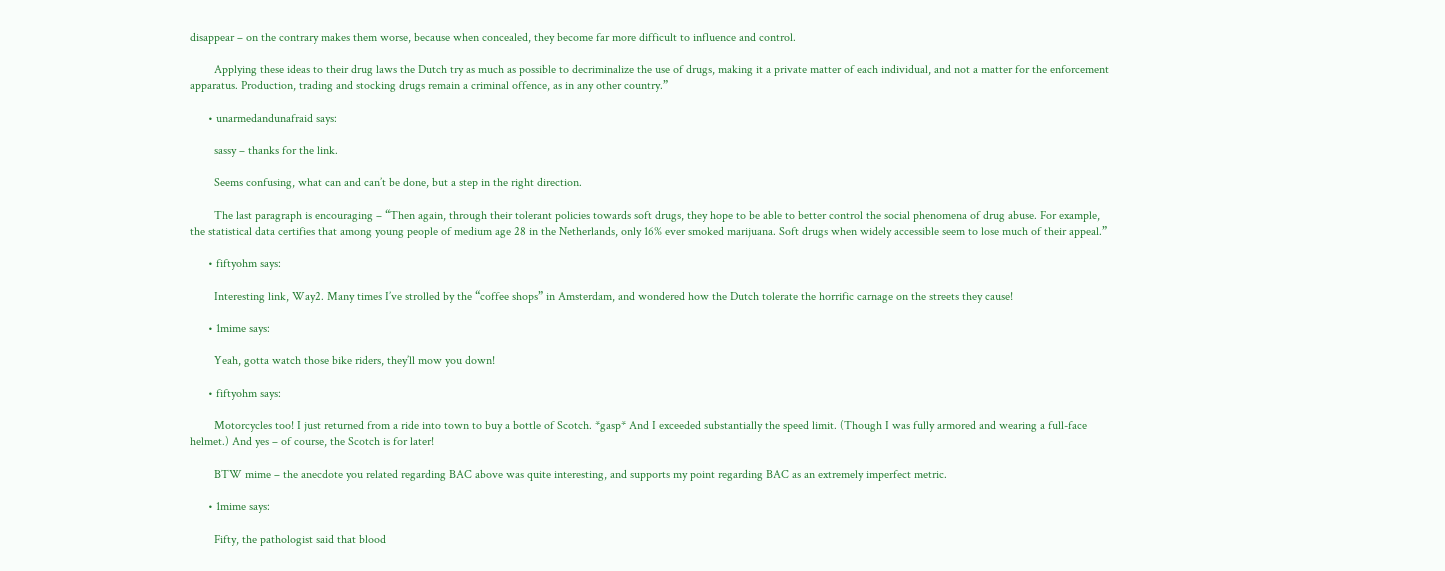disappear – on the contrary makes them worse, because when concealed, they become far more difficult to influence and control.

        Applying these ideas to their drug laws the Dutch try as much as possible to decriminalize the use of drugs, making it a private matter of each individual, and not a matter for the enforcement apparatus. Production, trading and stocking drugs remain a criminal offence, as in any other country.”

      • unarmedandunafraid says:

        sassy – thanks for the link.

        Seems confusing, what can and can’t be done, but a step in the right direction.

        The last paragraph is encouraging – “Then again, through their tolerant policies towards soft drugs, they hope to be able to better control the social phenomena of drug abuse. For example, the statistical data certifies that among young people of medium age 28 in the Netherlands, only 16% ever smoked marijuana. Soft drugs when widely accessible seem to lose much of their appeal.”

      • fiftyohm says:

        Interesting link, Way2. Many times I’ve strolled by the “coffee shops” in Amsterdam, and wondered how the Dutch tolerate the horrific carnage on the streets they cause!

      • 1mime says:

        Yeah, gotta watch those bike riders, they’ll mow you down!

      • fiftyohm says:

        Motorcycles too! I just returned from a ride into town to buy a bottle of Scotch. *gasp* And I exceeded substantially the speed limit. (Though I was fully armored and wearing a full-face helmet.) And yes – of course, the Scotch is for later!

        BTW mime – the anecdote you related regarding BAC above was quite interesting, and supports my point regarding BAC as an extremely imperfect metric.

      • 1mime says:

        Fifty, the pathologist said that blood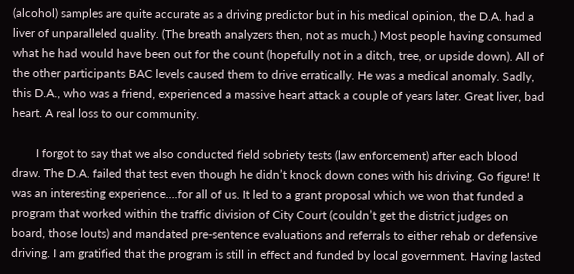(alcohol) samples are quite accurate as a driving predictor but in his medical opinion, the D.A. had a liver of unparalleled quality. (The breath analyzers then, not as much.) Most people having consumed what he had would have been out for the count (hopefully not in a ditch, tree, or upside down). All of the other participants BAC levels caused them to drive erratically. He was a medical anomaly. Sadly, this D.A., who was a friend, experienced a massive heart attack a couple of years later. Great liver, bad heart. A real loss to our community.

        I forgot to say that we also conducted field sobriety tests (law enforcement) after each blood draw. The D.A. failed that test even though he didn’t knock down cones with his driving. Go figure! It was an interesting experience….for all of us. It led to a grant proposal which we won that funded a program that worked within the traffic division of City Court (couldn’t get the district judges on board, those louts) and mandated pre-sentence evaluations and referrals to either rehab or defensive driving. I am gratified that the program is still in effect and funded by local government. Having lasted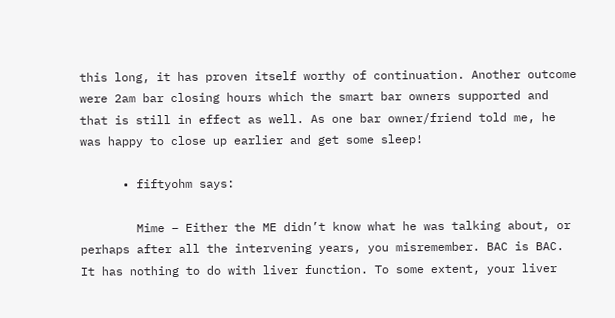this long, it has proven itself worthy of continuation. Another outcome were 2am bar closing hours which the smart bar owners supported and that is still in effect as well. As one bar owner/friend told me, he was happy to close up earlier and get some sleep!

      • fiftyohm says:

        Mime – Either the ME didn’t know what he was talking about, or perhaps after all the intervening years, you misremember. BAC is BAC. It has nothing to do with liver function. To some extent, your liver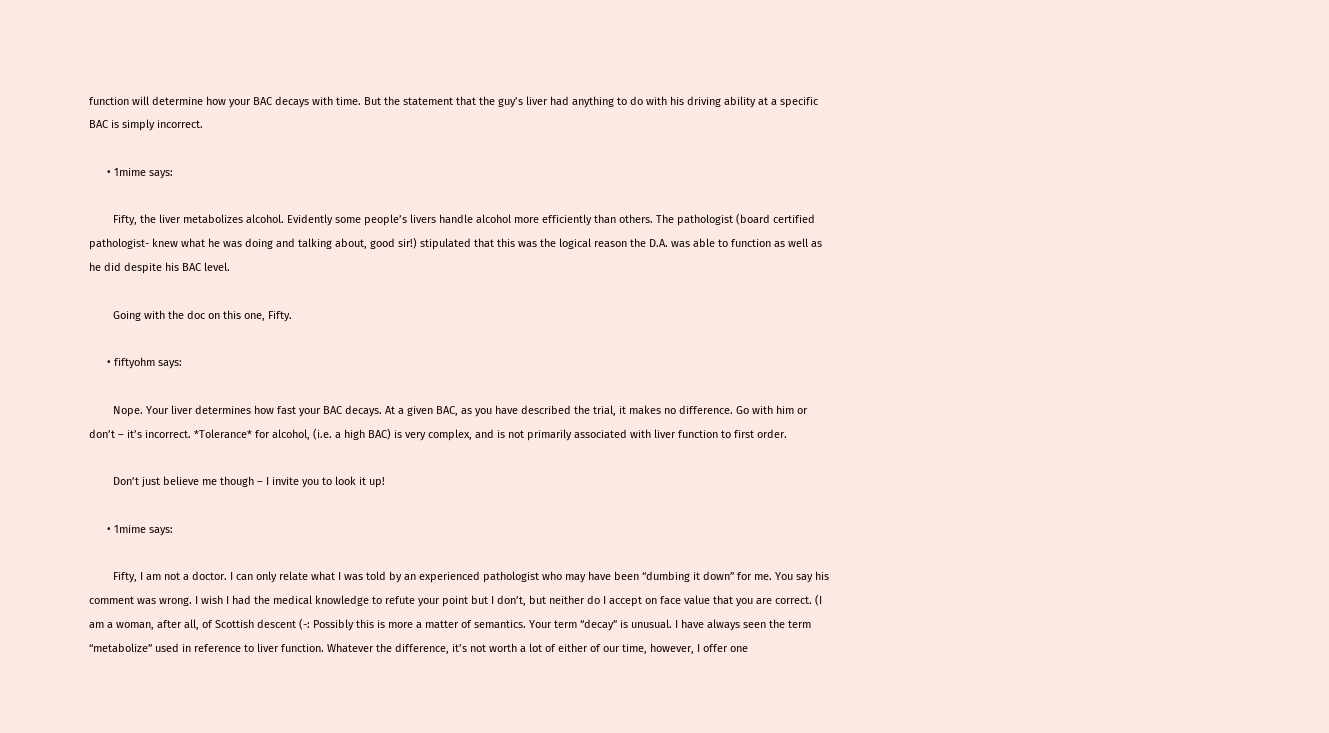function will determine how your BAC decays with time. But the statement that the guy’s liver had anything to do with his driving ability at a specific BAC is simply incorrect.

      • 1mime says:

        Fifty, the liver metabolizes alcohol. Evidently some people’s livers handle alcohol more efficiently than others. The pathologist (board certified pathologist- knew what he was doing and talking about, good sir!) stipulated that this was the logical reason the D.A. was able to function as well as he did despite his BAC level.

        Going with the doc on this one, Fifty.

      • fiftyohm says:

        Nope. Your liver determines how fast your BAC decays. At a given BAC, as you have described the trial, it makes no difference. Go with him or don’t – it’s incorrect. *Tolerance* for alcohol, (i.e. a high BAC) is very complex, and is not primarily associated with liver function to first order.

        Don’t just believe me though – I invite you to look it up!

      • 1mime says:

        Fifty, I am not a doctor. I can only relate what I was told by an experienced pathologist who may have been “dumbing it down” for me. You say his comment was wrong. I wish I had the medical knowledge to refute your point but I don’t, but neither do I accept on face value that you are correct. (I am a woman, after all, of Scottish descent (-: Possibly this is more a matter of semantics. Your term “decay” is unusual. I have always seen the term “metabolize” used in reference to liver function. Whatever the difference, it’s not worth a lot of either of our time, however, I offer one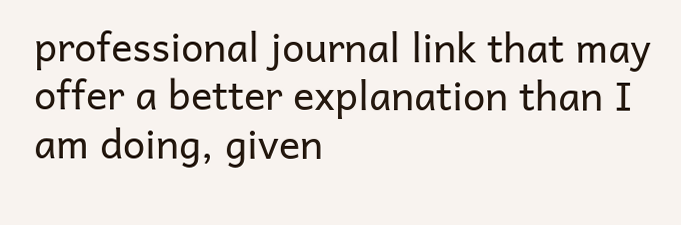professional journal link that may offer a better explanation than I am doing, given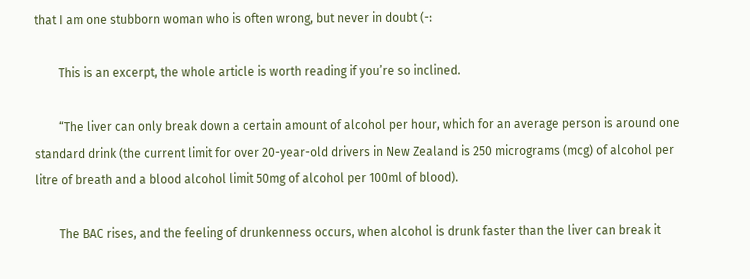that I am one stubborn woman who is often wrong, but never in doubt (-:

        This is an excerpt, the whole article is worth reading if you’re so inclined.

        “The liver can only break down a certain amount of alcohol per hour, which for an average person is around one standard drink (the current limit for over 20-year-old drivers in New Zealand is 250 micrograms (mcg) of alcohol per litre of breath and a blood alcohol limit 50mg of alcohol per 100ml of blood).

        The BAC rises, and the feeling of drunkenness occurs, when alcohol is drunk faster than the liver can break it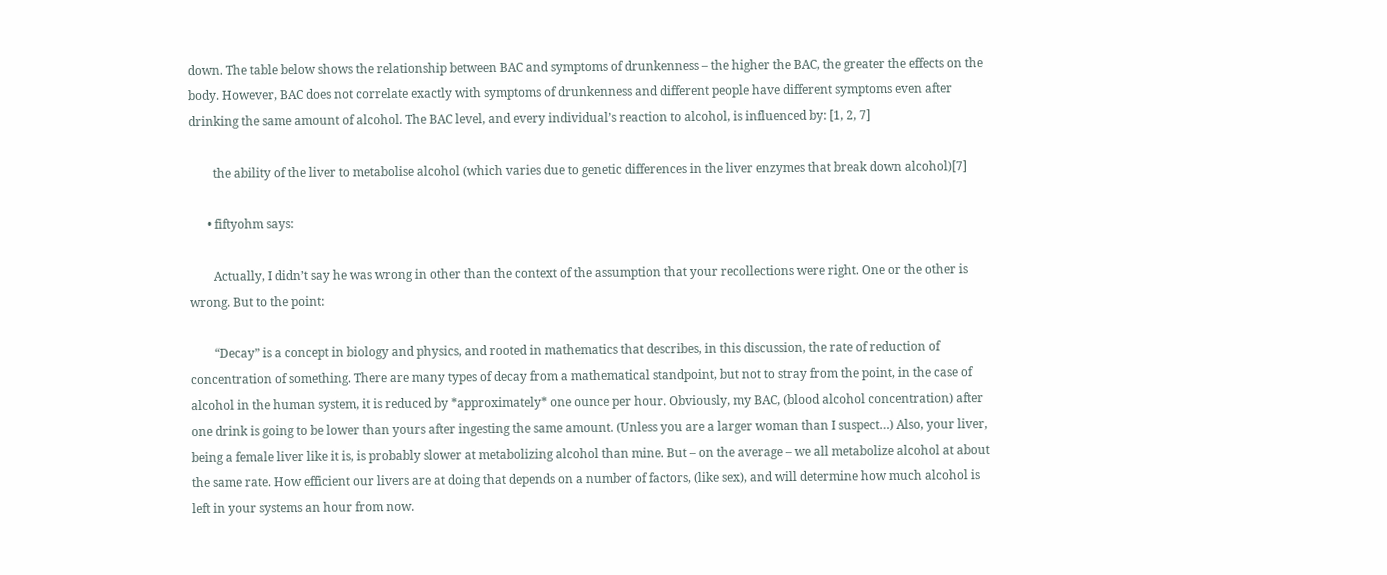down. The table below shows the relationship between BAC and symptoms of drunkenness – the higher the BAC, the greater the effects on the body. However, BAC does not correlate exactly with symptoms of drunkenness and different people have different symptoms even after drinking the same amount of alcohol. The BAC level, and every individual’s reaction to alcohol, is influenced by: [1, 2, 7]

        the ability of the liver to metabolise alcohol (which varies due to genetic differences in the liver enzymes that break down alcohol)[7]

      • fiftyohm says:

        Actually, I didn’t say he was wrong in other than the context of the assumption that your recollections were right. One or the other is wrong. But to the point:

        “Decay” is a concept in biology and physics, and rooted in mathematics that describes, in this discussion, the rate of reduction of concentration of something. There are many types of decay from a mathematical standpoint, but not to stray from the point, in the case of alcohol in the human system, it is reduced by *approximately* one ounce per hour. Obviously, my BAC, (blood alcohol concentration) after one drink is going to be lower than yours after ingesting the same amount. (Unless you are a larger woman than I suspect…) Also, your liver, being a female liver like it is, is probably slower at metabolizing alcohol than mine. But – on the average – we all metabolize alcohol at about the same rate. How efficient our livers are at doing that depends on a number of factors, (like sex), and will determine how much alcohol is left in your systems an hour from now.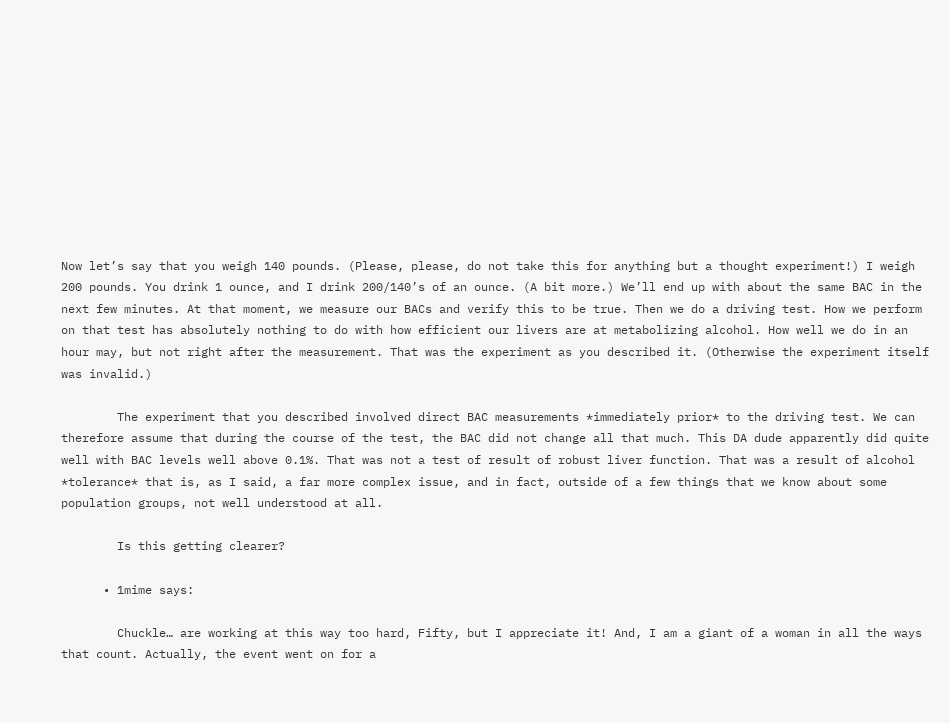Now let’s say that you weigh 140 pounds. (Please, please, do not take this for anything but a thought experiment!) I weigh 200 pounds. You drink 1 ounce, and I drink 200/140’s of an ounce. (A bit more.) We’ll end up with about the same BAC in the next few minutes. At that moment, we measure our BACs and verify this to be true. Then we do a driving test. How we perform on that test has absolutely nothing to do with how efficient our livers are at metabolizing alcohol. How well we do in an hour may, but not right after the measurement. That was the experiment as you described it. (Otherwise the experiment itself was invalid.)

        The experiment that you described involved direct BAC measurements *immediately prior* to the driving test. We can therefore assume that during the course of the test, the BAC did not change all that much. This DA dude apparently did quite well with BAC levels well above 0.1%. That was not a test of result of robust liver function. That was a result of alcohol *tolerance* that is, as I said, a far more complex issue, and in fact, outside of a few things that we know about some population groups, not well understood at all.

        Is this getting clearer?

      • 1mime says:

        Chuckle… are working at this way too hard, Fifty, but I appreciate it! And, I am a giant of a woman in all the ways that count. Actually, the event went on for a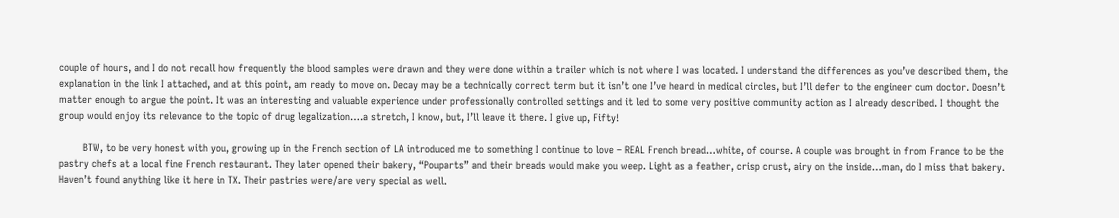couple of hours, and I do not recall how frequently the blood samples were drawn and they were done within a trailer which is not where I was located. I understand the differences as you’ve described them, the explanation in the link I attached, and at this point, am ready to move on. Decay may be a technically correct term but it isn’t one I’ve heard in medical circles, but I’ll defer to the engineer cum doctor. Doesn’t matter enough to argue the point. It was an interesting and valuable experience under professionally controlled settings and it led to some very positive community action as I already described. I thought the group would enjoy its relevance to the topic of drug legalization….a stretch, I know, but, I’ll leave it there. I give up, Fifty!

        BTW, to be very honest with you, growing up in the French section of LA introduced me to something I continue to love – REAL French bread…white, of course. A couple was brought in from France to be the pastry chefs at a local fine French restaurant. They later opened their bakery, “Pouparts” and their breads would make you weep. Light as a feather, crisp crust, airy on the inside…man, do I miss that bakery. Haven’t found anything like it here in TX. Their pastries were/are very special as well.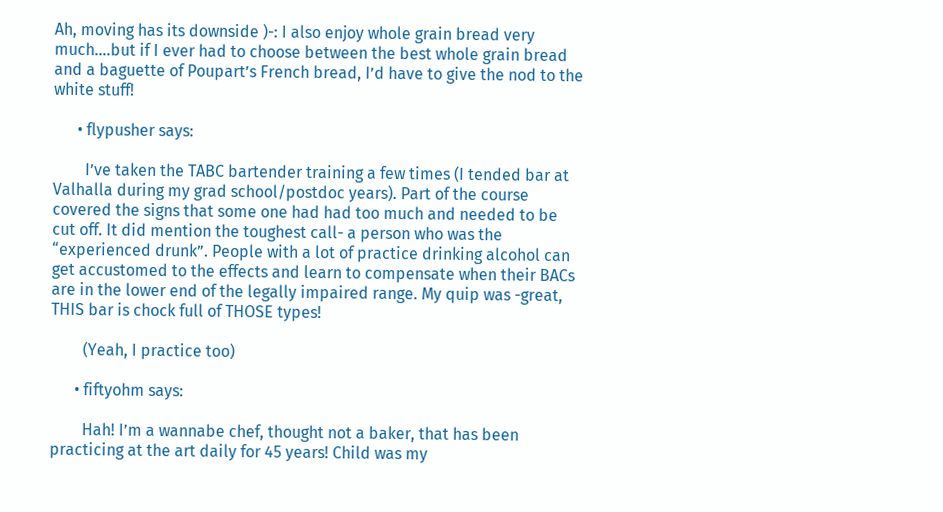Ah, moving has its downside )-: I also enjoy whole grain bread very much….but if I ever had to choose between the best whole grain bread and a baguette of Poupart’s French bread, I’d have to give the nod to the white stuff!

      • flypusher says:

        I’ve taken the TABC bartender training a few times (I tended bar at Valhalla during my grad school/postdoc years). Part of the course covered the signs that some one had had too much and needed to be cut off. It did mention the toughest call- a person who was the “experienced drunk”. People with a lot of practice drinking alcohol can get accustomed to the effects and learn to compensate when their BACs are in the lower end of the legally impaired range. My quip was -great, THIS bar is chock full of THOSE types!

        (Yeah, I practice too)

      • fiftyohm says:

        Hah! I’m a wannabe chef, thought not a baker, that has been practicing at the art daily for 45 years! Child was my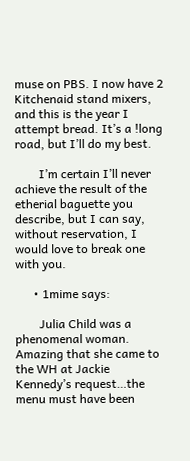muse on PBS. I now have 2 Kitchenaid stand mixers, and this is the year I attempt bread. It’s a !long road, but I’ll do my best.

        I’m certain I’ll never achieve the result of the etherial baguette you describe, but I can say, without reservation, I would love to break one with you.

      • 1mime says:

        Julia Child was a phenomenal woman. Amazing that she came to the WH at Jackie Kennedy’s request…the menu must have been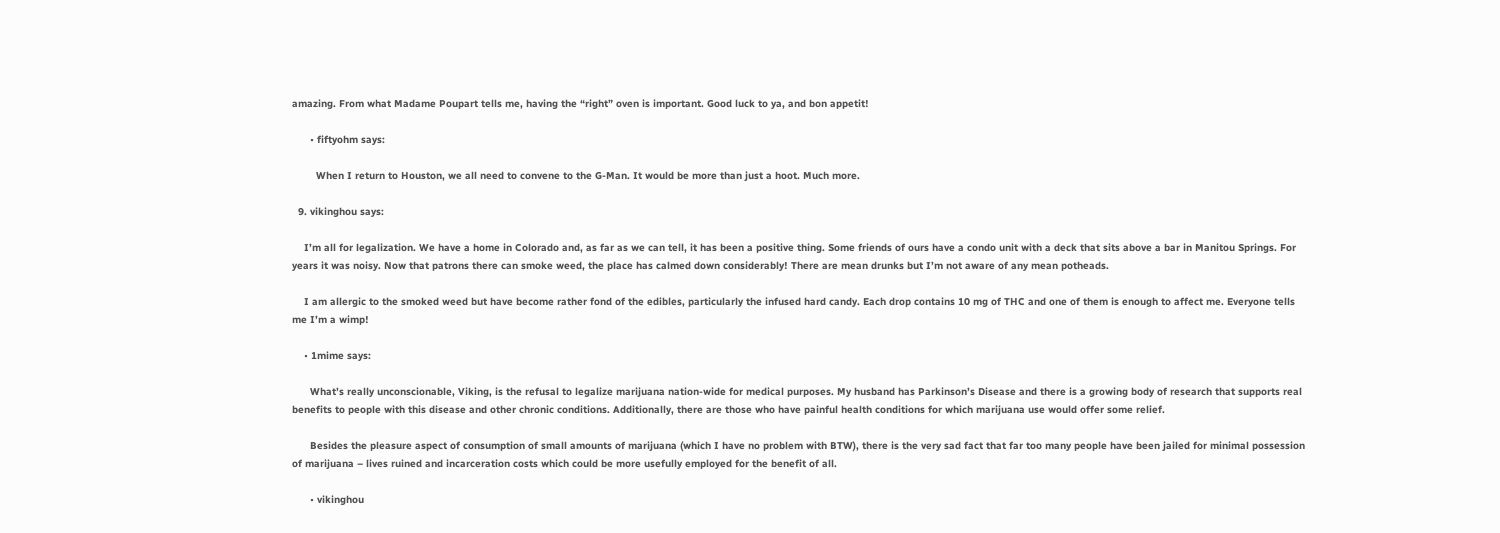amazing. From what Madame Poupart tells me, having the “right” oven is important. Good luck to ya, and bon appetit!

      • fiftyohm says:

        When I return to Houston, we all need to convene to the G-Man. It would be more than just a hoot. Much more.

  9. vikinghou says:

    I’m all for legalization. We have a home in Colorado and, as far as we can tell, it has been a positive thing. Some friends of ours have a condo unit with a deck that sits above a bar in Manitou Springs. For years it was noisy. Now that patrons there can smoke weed, the place has calmed down considerably! There are mean drunks but I’m not aware of any mean potheads.

    I am allergic to the smoked weed but have become rather fond of the edibles, particularly the infused hard candy. Each drop contains 10 mg of THC and one of them is enough to affect me. Everyone tells me I’m a wimp!

    • 1mime says:

      What’s really unconscionable, Viking, is the refusal to legalize marijuana nation-wide for medical purposes. My husband has Parkinson’s Disease and there is a growing body of research that supports real benefits to people with this disease and other chronic conditions. Additionally, there are those who have painful health conditions for which marijuana use would offer some relief.

      Besides the pleasure aspect of consumption of small amounts of marijuana (which I have no problem with BTW), there is the very sad fact that far too many people have been jailed for minimal possession of marijuana – lives ruined and incarceration costs which could be more usefully employed for the benefit of all.

      • vikinghou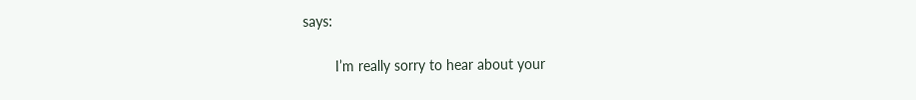says:

        I’m really sorry to hear about your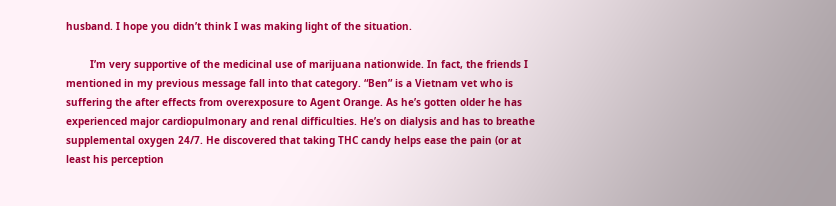husband. I hope you didn’t think I was making light of the situation.

        I’m very supportive of the medicinal use of marijuana nationwide. In fact, the friends I mentioned in my previous message fall into that category. “Ben” is a Vietnam vet who is suffering the after effects from overexposure to Agent Orange. As he’s gotten older he has experienced major cardiopulmonary and renal difficulties. He’s on dialysis and has to breathe supplemental oxygen 24/7. He discovered that taking THC candy helps ease the pain (or at least his perception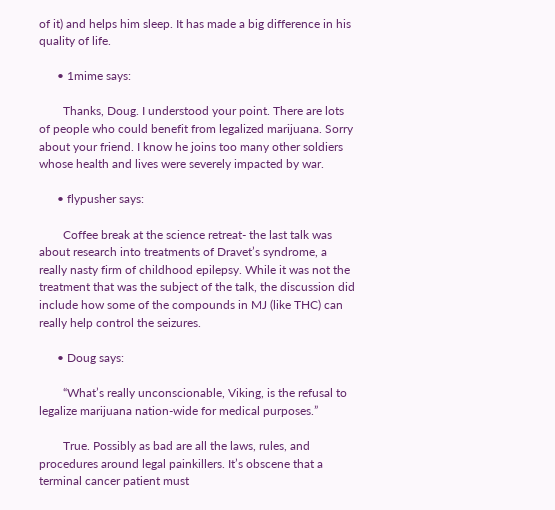of it) and helps him sleep. It has made a big difference in his quality of life.

      • 1mime says:

        Thanks, Doug. I understood your point. There are lots of people who could benefit from legalized marijuana. Sorry about your friend. I know he joins too many other soldiers whose health and lives were severely impacted by war.

      • flypusher says:

        Coffee break at the science retreat- the last talk was about research into treatments of Dravet’s syndrome, a really nasty firm of childhood epilepsy. While it was not the treatment that was the subject of the talk, the discussion did include how some of the compounds in MJ (like THC) can really help control the seizures.

      • Doug says:

        “What’s really unconscionable, Viking, is the refusal to legalize marijuana nation-wide for medical purposes.”

        True. Possibly as bad are all the laws, rules, and procedures around legal painkillers. It’s obscene that a terminal cancer patient must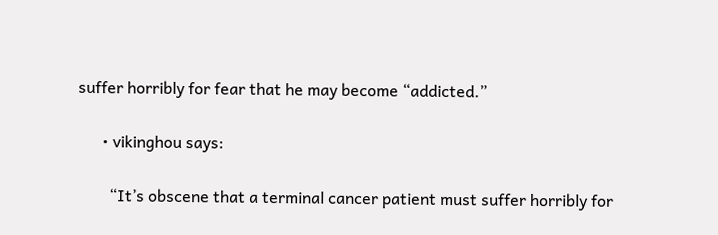suffer horribly for fear that he may become “addicted.”

      • vikinghou says:

        “It’s obscene that a terminal cancer patient must suffer horribly for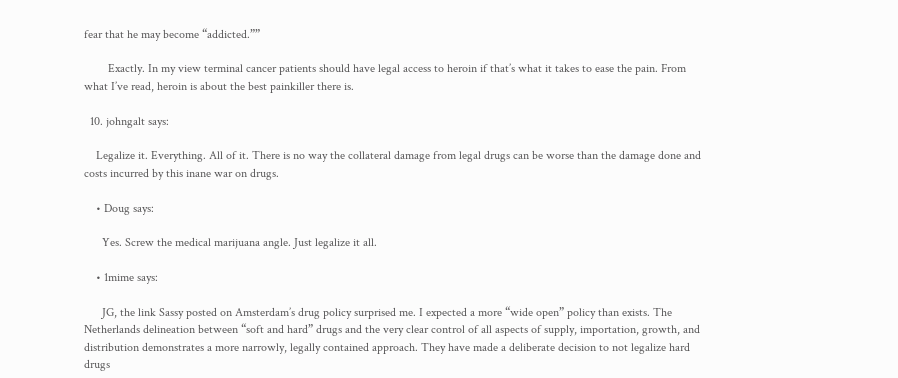fear that he may become “addicted.””

        Exactly. In my view terminal cancer patients should have legal access to heroin if that’s what it takes to ease the pain. From what I’ve read, heroin is about the best painkiller there is.

  10. johngalt says:

    Legalize it. Everything. All of it. There is no way the collateral damage from legal drugs can be worse than the damage done and costs incurred by this inane war on drugs.

    • Doug says:

      Yes. Screw the medical marijuana angle. Just legalize it all.

    • 1mime says:

      JG, the link Sassy posted on Amsterdam’s drug policy surprised me. I expected a more “wide open” policy than exists. The Netherlands delineation between “soft and hard” drugs and the very clear control of all aspects of supply, importation, growth, and distribution demonstrates a more narrowly, legally contained approach. They have made a deliberate decision to not legalize hard drugs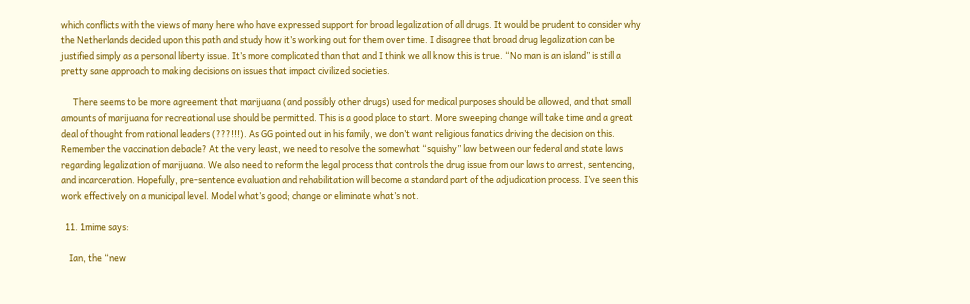which conflicts with the views of many here who have expressed support for broad legalization of all drugs. It would be prudent to consider why the Netherlands decided upon this path and study how it’s working out for them over time. I disagree that broad drug legalization can be justified simply as a personal liberty issue. It’s more complicated than that and I think we all know this is true. “No man is an island” is still a pretty sane approach to making decisions on issues that impact civilized societies.

      There seems to be more agreement that marijuana (and possibly other drugs) used for medical purposes should be allowed, and that small amounts of marijuana for recreational use should be permitted. This is a good place to start. More sweeping change will take time and a great deal of thought from rational leaders (???!!!). As GG pointed out in his family, we don’t want religious fanatics driving the decision on this. Remember the vaccination debacle? At the very least, we need to resolve the somewhat “squishy” law between our federal and state laws regarding legalization of marijuana. We also need to reform the legal process that controls the drug issue from our laws to arrest, sentencing, and incarceration. Hopefully, pre-sentence evaluation and rehabilitation will become a standard part of the adjudication process. I’ve seen this work effectively on a municipal level. Model what’s good; change or eliminate what’s not.

  11. 1mime says:

    Ian, the “new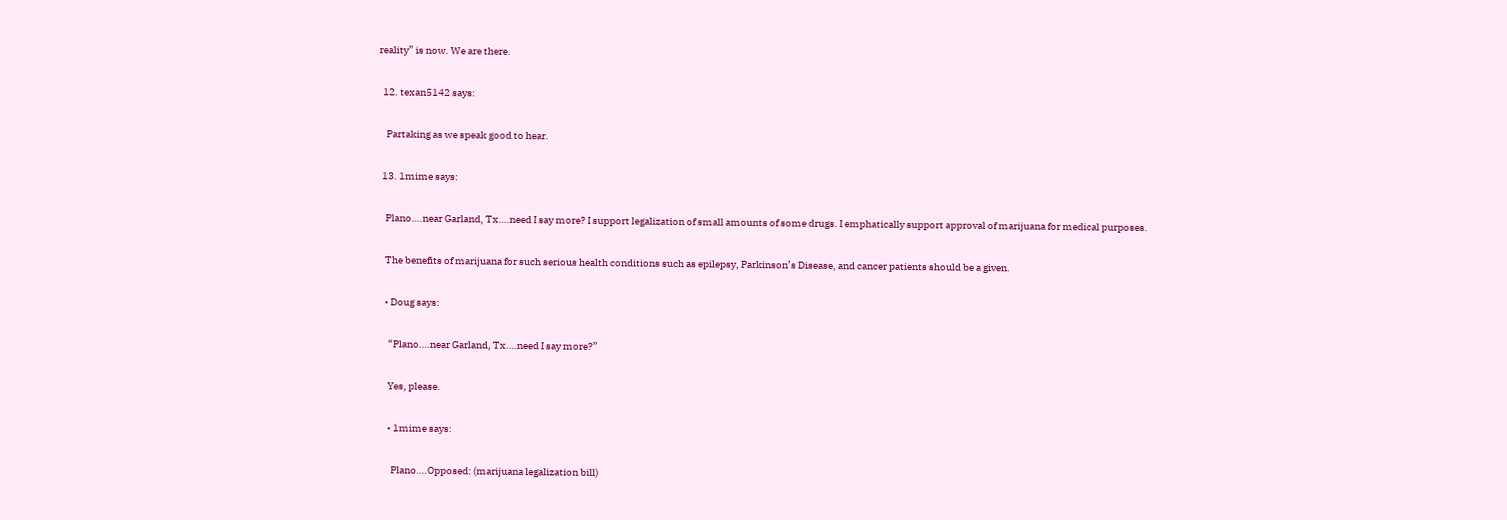reality” is now. We are there.

  12. texan5142 says:

    Partaking as we speak good to hear.

  13. 1mime says:

    Plano….near Garland, Tx….need I say more? I support legalization of small amounts of some drugs. I emphatically support approval of marijuana for medical purposes.

    The benefits of marijuana for such serious health conditions such as epilepsy, Parkinson’s Disease, and cancer patients should be a given.

    • Doug says:

      “Plano….near Garland, Tx….need I say more?”

      Yes, please.

      • 1mime says:

        Plano….Opposed: (marijuana legalization bill)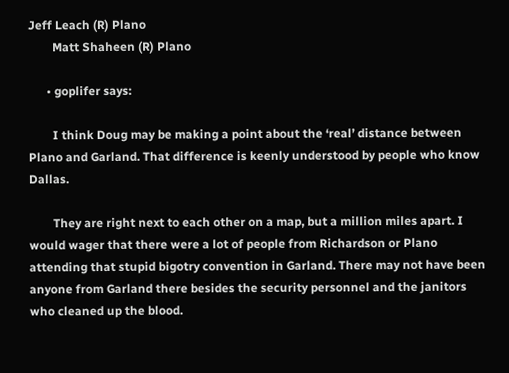Jeff Leach (R) Plano
        Matt Shaheen (R) Plano

      • goplifer says:

        I think Doug may be making a point about the ‘real’ distance between Plano and Garland. That difference is keenly understood by people who know Dallas.

        They are right next to each other on a map, but a million miles apart. I would wager that there were a lot of people from Richardson or Plano attending that stupid bigotry convention in Garland. There may not have been anyone from Garland there besides the security personnel and the janitors who cleaned up the blood.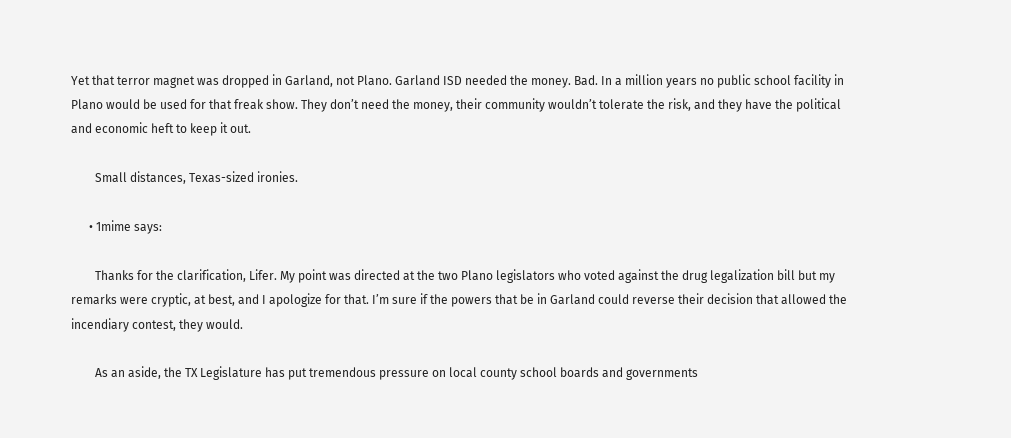Yet that terror magnet was dropped in Garland, not Plano. Garland ISD needed the money. Bad. In a million years no public school facility in Plano would be used for that freak show. They don’t need the money, their community wouldn’t tolerate the risk, and they have the political and economic heft to keep it out.

        Small distances, Texas-sized ironies.

      • 1mime says:

        Thanks for the clarification, Lifer. My point was directed at the two Plano legislators who voted against the drug legalization bill but my remarks were cryptic, at best, and I apologize for that. I’m sure if the powers that be in Garland could reverse their decision that allowed the incendiary contest, they would.

        As an aside, the TX Legislature has put tremendous pressure on local county school boards and governments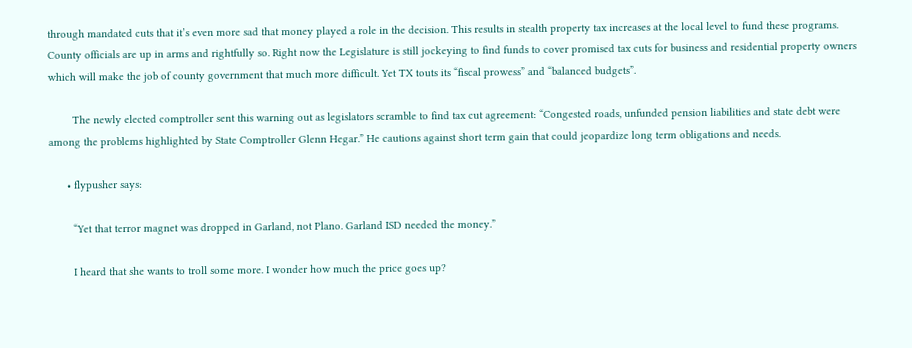through mandated cuts that it’s even more sad that money played a role in the decision. This results in stealth property tax increases at the local level to fund these programs. County officials are up in arms and rightfully so. Right now the Legislature is still jockeying to find funds to cover promised tax cuts for business and residential property owners which will make the job of county government that much more difficult. Yet TX touts its “fiscal prowess” and “balanced budgets”.

        The newly elected comptroller sent this warning out as legislators scramble to find tax cut agreement: “Congested roads, unfunded pension liabilities and state debt were among the problems highlighted by State Comptroller Glenn Hegar.” He cautions against short term gain that could jeopardize long term obligations and needs.

      • flypusher says:

        “Yet that terror magnet was dropped in Garland, not Plano. Garland ISD needed the money.”

        I heard that she wants to troll some more. I wonder how much the price goes up?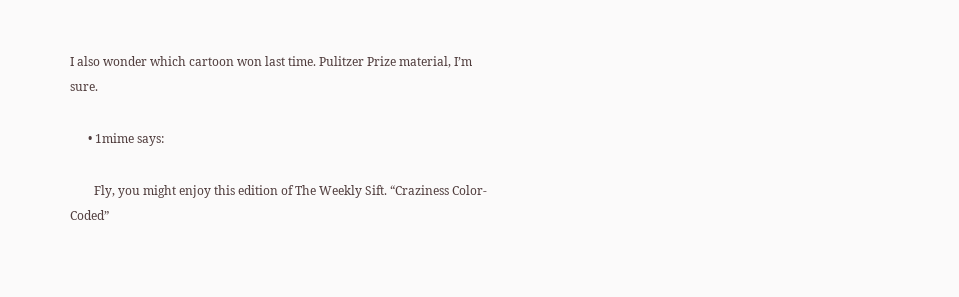I also wonder which cartoon won last time. Pulitzer Prize material, I’m sure.

      • 1mime says:

        Fly, you might enjoy this edition of The Weekly Sift. “Craziness Color-Coded”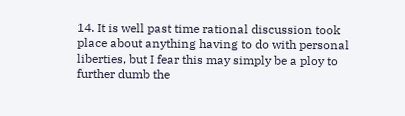14. It is well past time rational discussion took place about anything having to do with personal liberties, but I fear this may simply be a ploy to further dumb the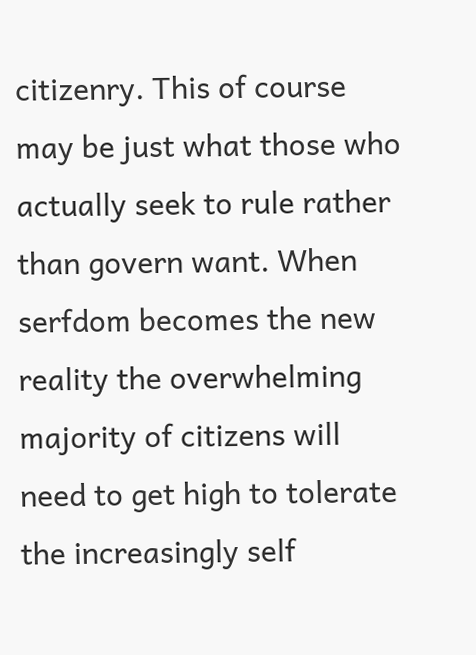citizenry. This of course may be just what those who actually seek to rule rather than govern want. When serfdom becomes the new reality the overwhelming majority of citizens will need to get high to tolerate the increasingly self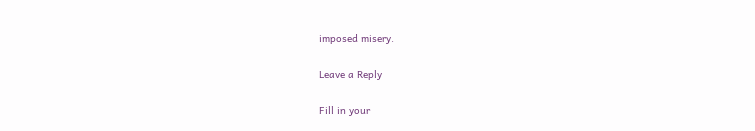imposed misery.

Leave a Reply

Fill in your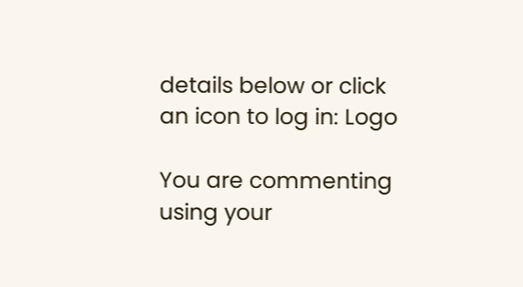details below or click an icon to log in: Logo

You are commenting using your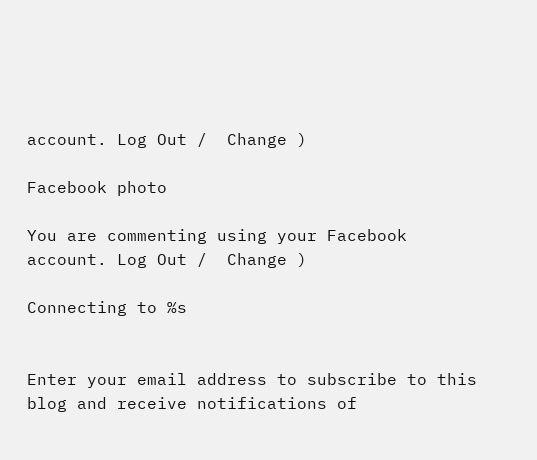account. Log Out /  Change )

Facebook photo

You are commenting using your Facebook account. Log Out /  Change )

Connecting to %s


Enter your email address to subscribe to this blog and receive notifications of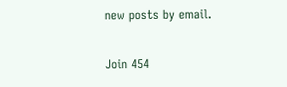new posts by email.

Join 454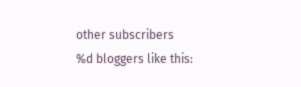other subscribers
%d bloggers like this: